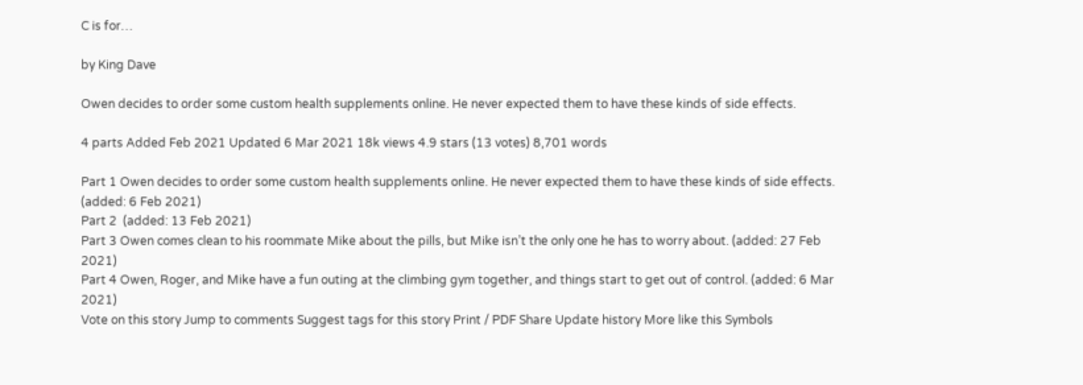C is for…

by King Dave

Owen decides to order some custom health supplements online. He never expected them to have these kinds of side effects.

4 parts Added Feb 2021 Updated 6 Mar 2021 18k views 4.9 stars (13 votes) 8,701 words

Part 1 Owen decides to order some custom health supplements online. He never expected them to have these kinds of side effects. (added: 6 Feb 2021)
Part 2  (added: 13 Feb 2021)
Part 3 Owen comes clean to his roommate Mike about the pills, but Mike isn’t the only one he has to worry about. (added: 27 Feb 2021)
Part 4 Owen, Roger, and Mike have a fun outing at the climbing gym together, and things start to get out of control. (added: 6 Mar 2021)
Vote on this story Jump to comments Suggest tags for this story Print / PDF Share Update history More like this Symbols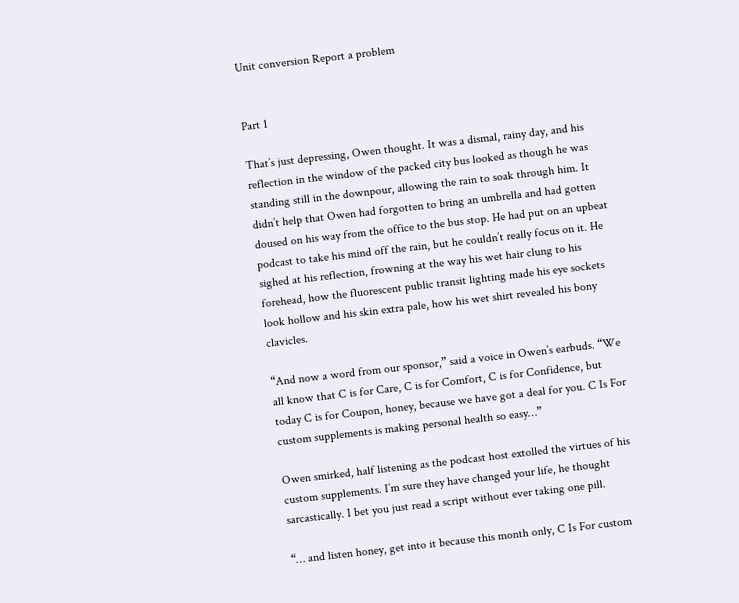Unit conversion Report a problem


Part 1

That’s just depressing, Owen thought. It was a dismal, rainy day, and his reflection in the window of the packed city bus looked as though he was standing still in the downpour, allowing the rain to soak through him. It didn’t help that Owen had forgotten to bring an umbrella and had gotten doused on his way from the office to the bus stop. He had put on an upbeat podcast to take his mind off the rain, but he couldn’t really focus on it. He sighed at his reflection, frowning at the way his wet hair clung to his forehead, how the fluorescent public transit lighting made his eye sockets look hollow and his skin extra pale, how his wet shirt revealed his bony clavicles.

“And now a word from our sponsor,” said a voice in Owen’s earbuds. “We all know that C is for Care, C is for Comfort, C is for Confidence, but today C is for Coupon, honey, because we have got a deal for you. C Is For custom supplements is making personal health so easy…”

Owen smirked, half listening as the podcast host extolled the virtues of his custom supplements. I’m sure they have changed your life, he thought sarcastically. I bet you just read a script without ever taking one pill.

“… and listen honey, get into it because this month only, C Is For custom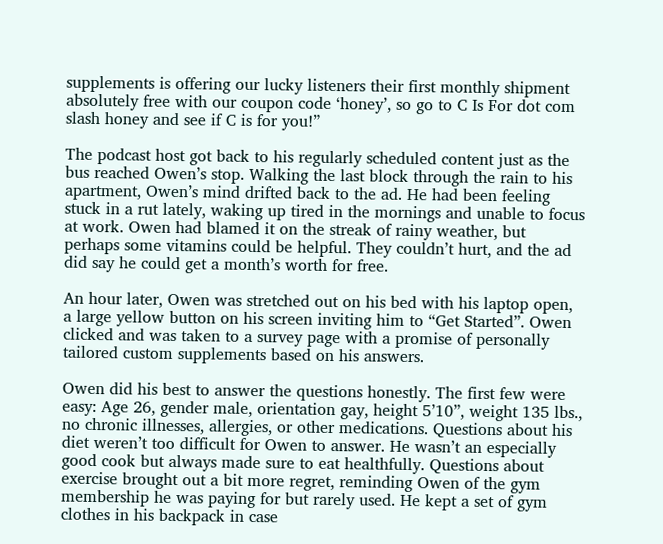supplements is offering our lucky listeners their first monthly shipment absolutely free with our coupon code ‘honey’, so go to C Is For dot com slash honey and see if C is for you!”

The podcast host got back to his regularly scheduled content just as the bus reached Owen’s stop. Walking the last block through the rain to his apartment, Owen’s mind drifted back to the ad. He had been feeling stuck in a rut lately, waking up tired in the mornings and unable to focus at work. Owen had blamed it on the streak of rainy weather, but perhaps some vitamins could be helpful. They couldn’t hurt, and the ad did say he could get a month’s worth for free.

An hour later, Owen was stretched out on his bed with his laptop open, a large yellow button on his screen inviting him to “Get Started”. Owen clicked and was taken to a survey page with a promise of personally tailored custom supplements based on his answers.

Owen did his best to answer the questions honestly. The first few were easy: Age 26, gender male, orientation gay, height 5’10”, weight 135 lbs., no chronic illnesses, allergies, or other medications. Questions about his diet weren’t too difficult for Owen to answer. He wasn’t an especially good cook but always made sure to eat healthfully. Questions about exercise brought out a bit more regret, reminding Owen of the gym membership he was paying for but rarely used. He kept a set of gym clothes in his backpack in case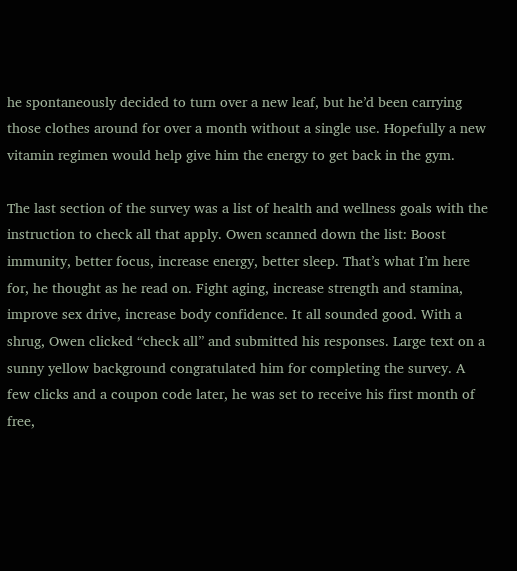he spontaneously decided to turn over a new leaf, but he’d been carrying those clothes around for over a month without a single use. Hopefully a new vitamin regimen would help give him the energy to get back in the gym.

The last section of the survey was a list of health and wellness goals with the instruction to check all that apply. Owen scanned down the list: Boost immunity, better focus, increase energy, better sleep. That’s what I’m here for, he thought as he read on. Fight aging, increase strength and stamina, improve sex drive, increase body confidence. It all sounded good. With a shrug, Owen clicked “check all” and submitted his responses. Large text on a sunny yellow background congratulated him for completing the survey. A few clicks and a coupon code later, he was set to receive his first month of free,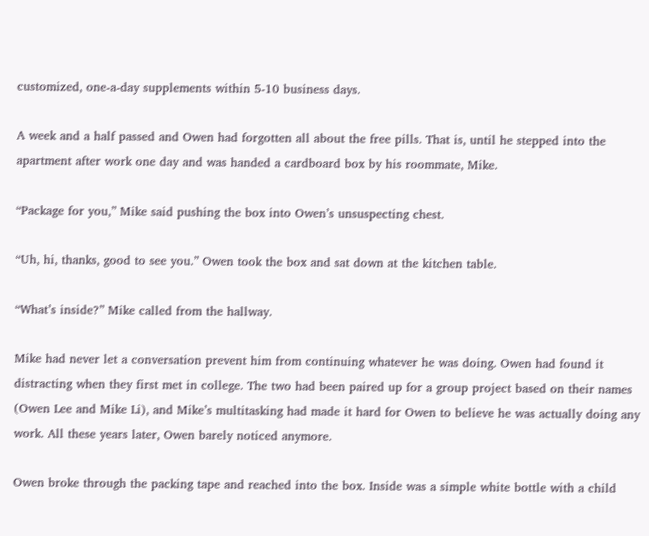customized, one-a-day supplements within 5-10 business days.

A week and a half passed and Owen had forgotten all about the free pills. That is, until he stepped into the apartment after work one day and was handed a cardboard box by his roommate, Mike.

“Package for you,” Mike said pushing the box into Owen’s unsuspecting chest.

“Uh, hi, thanks, good to see you.” Owen took the box and sat down at the kitchen table.

“What’s inside?” Mike called from the hallway.

Mike had never let a conversation prevent him from continuing whatever he was doing. Owen had found it distracting when they first met in college. The two had been paired up for a group project based on their names (Owen Lee and Mike Li), and Mike’s multitasking had made it hard for Owen to believe he was actually doing any work. All these years later, Owen barely noticed anymore.

Owen broke through the packing tape and reached into the box. Inside was a simple white bottle with a child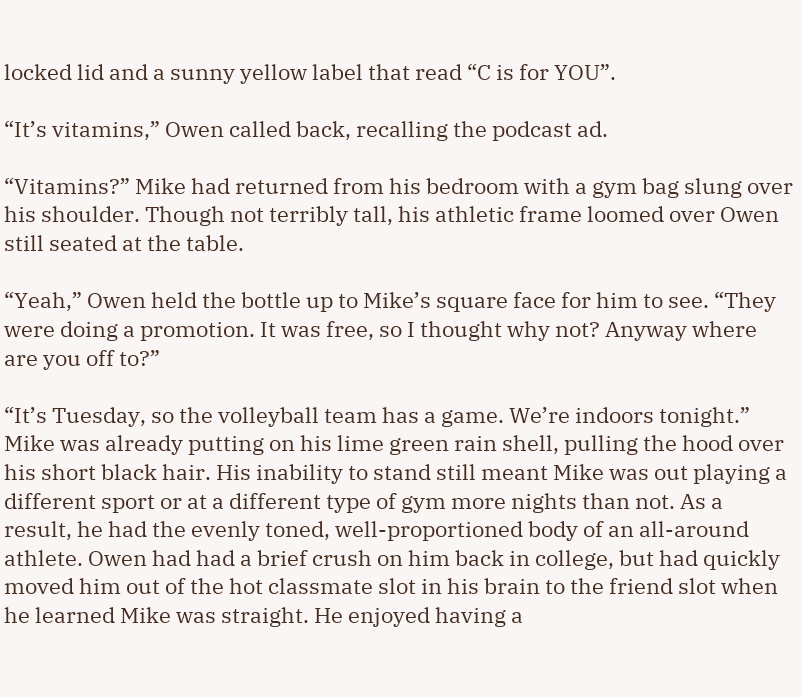locked lid and a sunny yellow label that read “C is for YOU”.

“It’s vitamins,” Owen called back, recalling the podcast ad.

“Vitamins?” Mike had returned from his bedroom with a gym bag slung over his shoulder. Though not terribly tall, his athletic frame loomed over Owen still seated at the table.

“Yeah,” Owen held the bottle up to Mike’s square face for him to see. “They were doing a promotion. It was free, so I thought why not? Anyway where are you off to?”

“It’s Tuesday, so the volleyball team has a game. We’re indoors tonight.” Mike was already putting on his lime green rain shell, pulling the hood over his short black hair. His inability to stand still meant Mike was out playing a different sport or at a different type of gym more nights than not. As a result, he had the evenly toned, well-proportioned body of an all-around athlete. Owen had had a brief crush on him back in college, but had quickly moved him out of the hot classmate slot in his brain to the friend slot when he learned Mike was straight. He enjoyed having a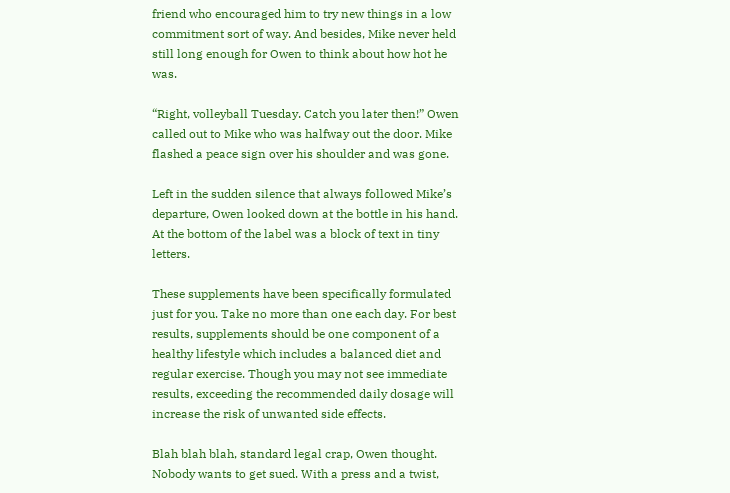friend who encouraged him to try new things in a low commitment sort of way. And besides, Mike never held still long enough for Owen to think about how hot he was.

“Right, volleyball Tuesday. Catch you later then!” Owen called out to Mike who was halfway out the door. Mike flashed a peace sign over his shoulder and was gone.

Left in the sudden silence that always followed Mike’s departure, Owen looked down at the bottle in his hand. At the bottom of the label was a block of text in tiny letters.

These supplements have been specifically formulated just for you. Take no more than one each day. For best results, supplements should be one component of a healthy lifestyle which includes a balanced diet and regular exercise. Though you may not see immediate results, exceeding the recommended daily dosage will increase the risk of unwanted side effects.

Blah blah blah, standard legal crap, Owen thought. Nobody wants to get sued. With a press and a twist,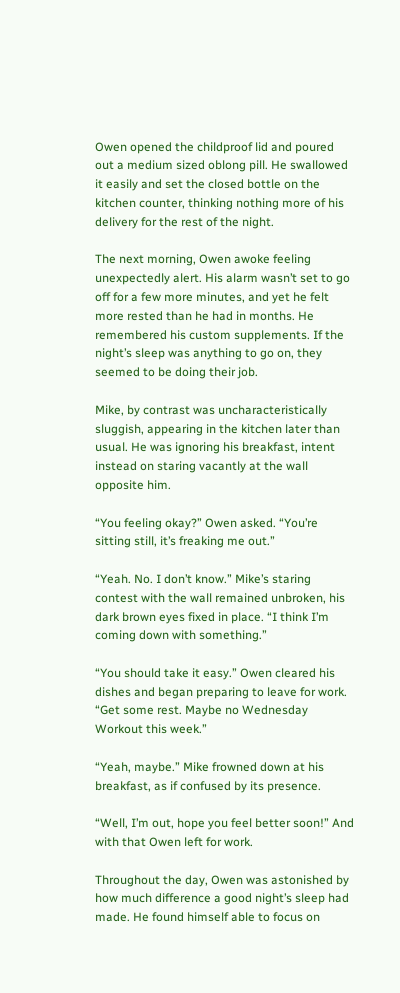Owen opened the childproof lid and poured out a medium sized oblong pill. He swallowed it easily and set the closed bottle on the kitchen counter, thinking nothing more of his delivery for the rest of the night.

The next morning, Owen awoke feeling unexpectedly alert. His alarm wasn’t set to go off for a few more minutes, and yet he felt more rested than he had in months. He remembered his custom supplements. If the night’s sleep was anything to go on, they seemed to be doing their job.

Mike, by contrast was uncharacteristically sluggish, appearing in the kitchen later than usual. He was ignoring his breakfast, intent instead on staring vacantly at the wall opposite him.

“You feeling okay?” Owen asked. “You’re sitting still, it’s freaking me out.”

“Yeah. No. I don’t know.” Mike’s staring contest with the wall remained unbroken, his dark brown eyes fixed in place. “I think I’m coming down with something.”

“You should take it easy.” Owen cleared his dishes and began preparing to leave for work. “Get some rest. Maybe no Wednesday Workout this week.”

“Yeah, maybe.” Mike frowned down at his breakfast, as if confused by its presence.

“Well, I’m out, hope you feel better soon!” And with that Owen left for work.

Throughout the day, Owen was astonished by how much difference a good night’s sleep had made. He found himself able to focus on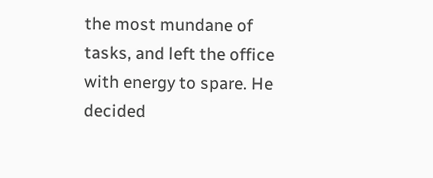the most mundane of tasks, and left the office with energy to spare. He decided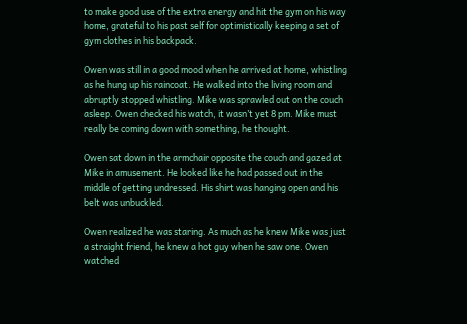to make good use of the extra energy and hit the gym on his way home, grateful to his past self for optimistically keeping a set of gym clothes in his backpack.

Owen was still in a good mood when he arrived at home, whistling as he hung up his raincoat. He walked into the living room and abruptly stopped whistling. Mike was sprawled out on the couch asleep. Owen checked his watch, it wasn’t yet 8 pm. Mike must really be coming down with something, he thought.

Owen sat down in the armchair opposite the couch and gazed at Mike in amusement. He looked like he had passed out in the middle of getting undressed. His shirt was hanging open and his belt was unbuckled.

Owen realized he was staring. As much as he knew Mike was just a straight friend, he knew a hot guy when he saw one. Owen watched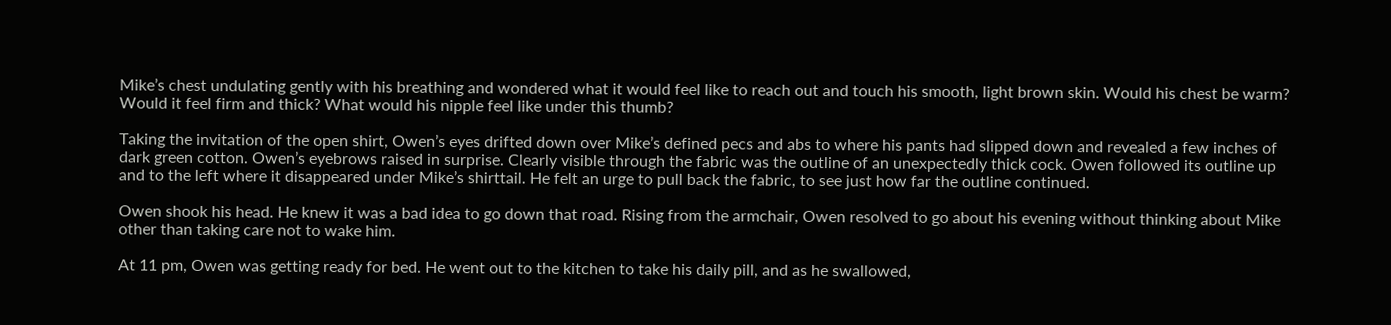Mike’s chest undulating gently with his breathing and wondered what it would feel like to reach out and touch his smooth, light brown skin. Would his chest be warm? Would it feel firm and thick? What would his nipple feel like under this thumb?

Taking the invitation of the open shirt, Owen’s eyes drifted down over Mike’s defined pecs and abs to where his pants had slipped down and revealed a few inches of dark green cotton. Owen’s eyebrows raised in surprise. Clearly visible through the fabric was the outline of an unexpectedly thick cock. Owen followed its outline up and to the left where it disappeared under Mike’s shirttail. He felt an urge to pull back the fabric, to see just how far the outline continued.

Owen shook his head. He knew it was a bad idea to go down that road. Rising from the armchair, Owen resolved to go about his evening without thinking about Mike other than taking care not to wake him.

At 11 pm, Owen was getting ready for bed. He went out to the kitchen to take his daily pill, and as he swallowed,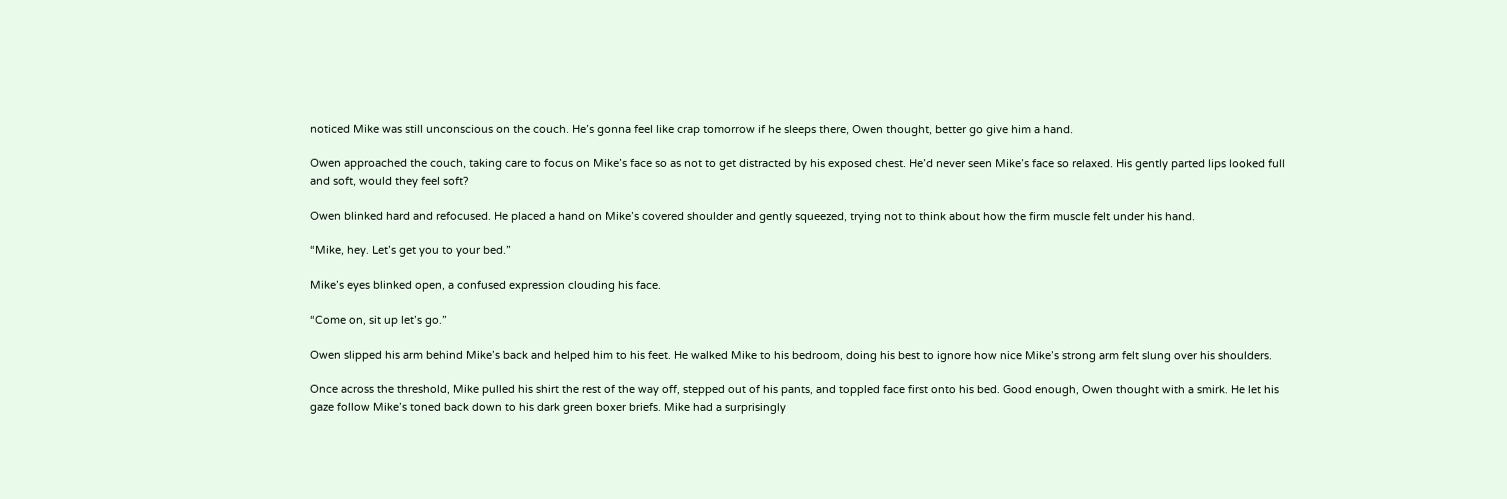noticed Mike was still unconscious on the couch. He’s gonna feel like crap tomorrow if he sleeps there, Owen thought, better go give him a hand.

Owen approached the couch, taking care to focus on Mike’s face so as not to get distracted by his exposed chest. He’d never seen Mike’s face so relaxed. His gently parted lips looked full and soft, would they feel soft?

Owen blinked hard and refocused. He placed a hand on Mike’s covered shoulder and gently squeezed, trying not to think about how the firm muscle felt under his hand.

“Mike, hey. Let’s get you to your bed.”

Mike’s eyes blinked open, a confused expression clouding his face.

“Come on, sit up let’s go.”

Owen slipped his arm behind Mike’s back and helped him to his feet. He walked Mike to his bedroom, doing his best to ignore how nice Mike’s strong arm felt slung over his shoulders.

Once across the threshold, Mike pulled his shirt the rest of the way off, stepped out of his pants, and toppled face first onto his bed. Good enough, Owen thought with a smirk. He let his gaze follow Mike’s toned back down to his dark green boxer briefs. Mike had a surprisingly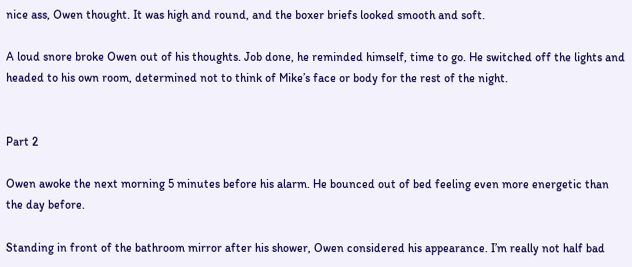nice ass, Owen thought. It was high and round, and the boxer briefs looked smooth and soft.

A loud snore broke Owen out of his thoughts. Job done, he reminded himself, time to go. He switched off the lights and headed to his own room, determined not to think of Mike’s face or body for the rest of the night.


Part 2

Owen awoke the next morning 5 minutes before his alarm. He bounced out of bed feeling even more energetic than the day before.

Standing in front of the bathroom mirror after his shower, Owen considered his appearance. I’m really not half bad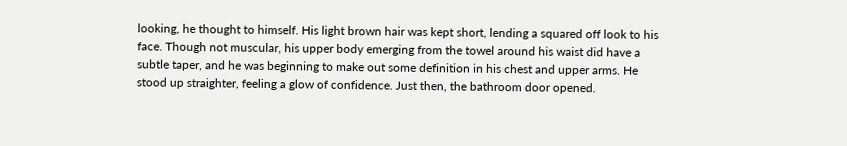looking, he thought to himself. His light brown hair was kept short, lending a squared off look to his face. Though not muscular, his upper body emerging from the towel around his waist did have a subtle taper, and he was beginning to make out some definition in his chest and upper arms. He stood up straighter, feeling a glow of confidence. Just then, the bathroom door opened.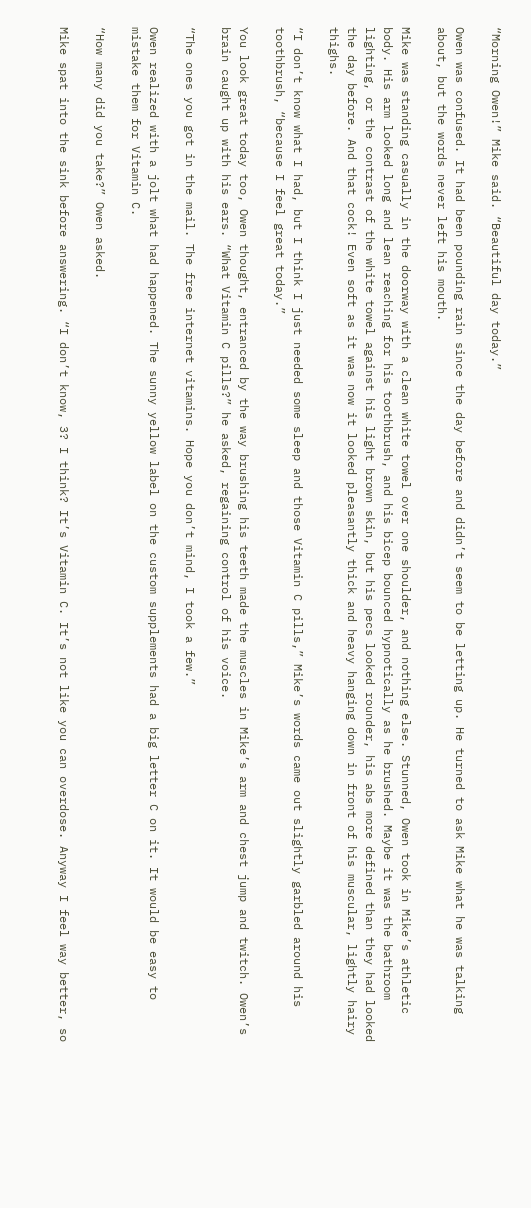“Morning Owen!” Mike said. “Beautiful day today.”

Owen was confused. It had been pounding rain since the day before and didn’t seem to be letting up. He turned to ask Mike what he was talking about, but the words never left his mouth.

Mike was standing casually in the doorway with a clean white towel over one shoulder, and nothing else. Stunned, Owen took in Mike’s athletic body. His arm looked long and lean reaching for his toothbrush, and his bicep bounced hypnotically as he brushed. Maybe it was the bathroom lighting, or the contrast of the white towel against his light brown skin, but his pecs looked rounder, his abs more defined than they had looked the day before. And that cock! Even soft as it was now it looked pleasantly thick and heavy hanging down in front of his muscular, lightly hairy thighs.

“I don’t know what I had, but I think I just needed some sleep and those Vitamin C pills,” Mike’s words came out slightly garbled around his toothbrush, “because I feel great today.”

You look great today too, Owen thought, entranced by the way brushing his teeth made the muscles in Mike’s arm and chest jump and twitch. Owen’s brain caught up with his ears. “What Vitamin C pills?” he asked, regaining control of his voice.

“The ones you got in the mail. The free internet vitamins. Hope you don’t mind, I took a few.”

Owen realized with a jolt what had happened. The sunny yellow label on the custom supplements had a big letter C on it. It would be easy to mistake them for Vitamin C.

“How many did you take?” Owen asked.

Mike spat into the sink before answering. “I don’t know, 3? I think? It’s Vitamin C. It’s not like you can overdose. Anyway I feel way better, so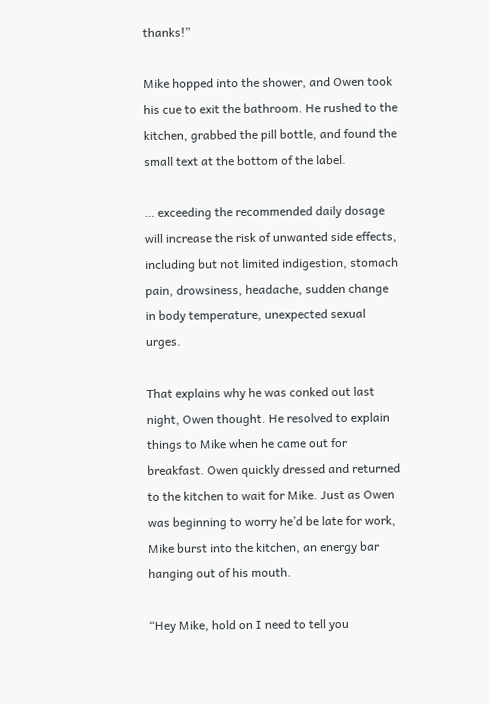thanks!”

Mike hopped into the shower, and Owen took his cue to exit the bathroom. He rushed to the kitchen, grabbed the pill bottle, and found the small text at the bottom of the label.

… exceeding the recommended daily dosage will increase the risk of unwanted side effects, including but not limited indigestion, stomach pain, drowsiness, headache, sudden change in body temperature, unexpected sexual urges.

That explains why he was conked out last night, Owen thought. He resolved to explain things to Mike when he came out for breakfast. Owen quickly dressed and returned to the kitchen to wait for Mike. Just as Owen was beginning to worry he’d be late for work, Mike burst into the kitchen, an energy bar hanging out of his mouth.

“Hey Mike, hold on I need to tell you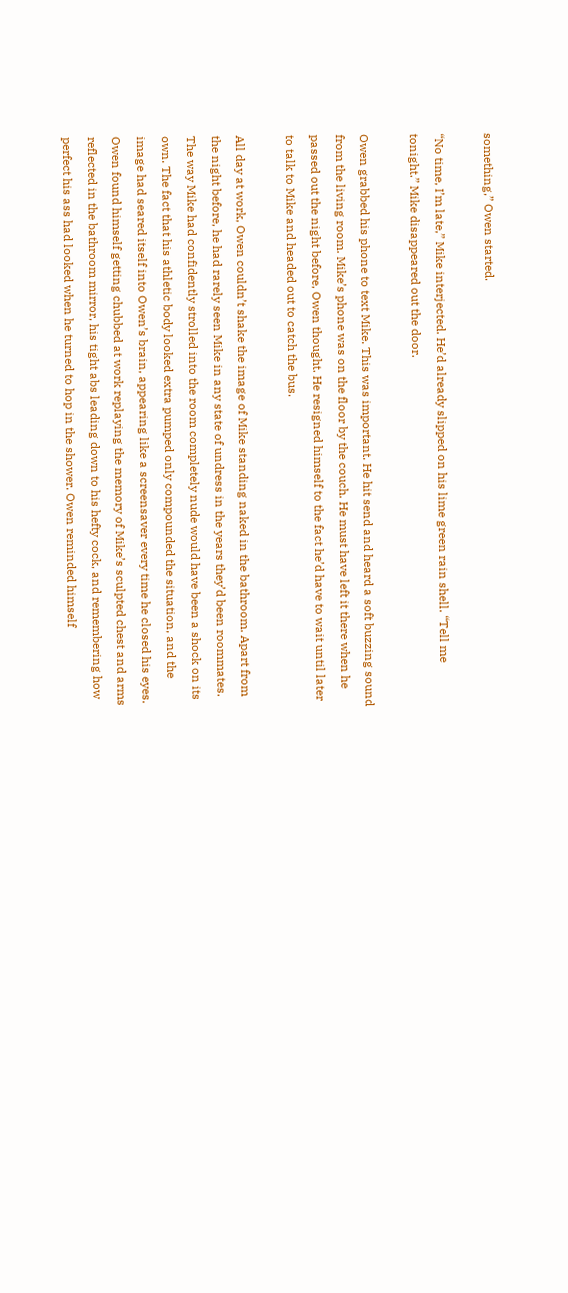something,” Owen started.

“No time, I’m late,” Mike interjected. He’d already slipped on his lime green rain shell. “Tell me tonight.” Mike disappeared out the door.

Owen grabbed his phone to text Mike. This was important. He hit send and heard a soft buzzing sound from the living room. Mike’s phone was on the floor by the couch. He must have left it there when he passed out the night before, Owen thought. He resigned himself to the fact he’d have to wait until later to talk to Mike and headed out to catch the bus.

All day at work, Owen couldn’t shake the image of Mike standing naked in the bathroom. Apart from the night before, he had rarely seen Mike in any state of undress in the years they’d been roommates. The way Mike had confidently strolled into the room completely nude would have been a shock on its own. The fact that his athletic body looked extra pumped only compounded the situation, and the image had seared itself into Owen’s brain, appearing like a screensaver every time he closed his eyes. Owen found himself getting chubbed at work replaying the memory of Mike’s sculpted chest and arms reflected in the bathroom mirror, his tight abs leading down to his hefty cock, and remembering how perfect his ass had looked when he turned to hop in the shower. Owen reminded himself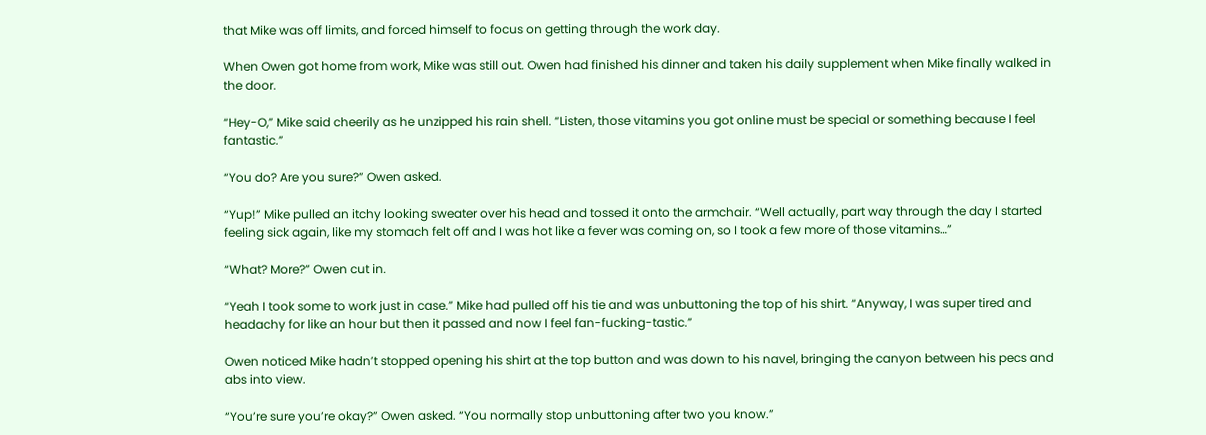that Mike was off limits, and forced himself to focus on getting through the work day.

When Owen got home from work, Mike was still out. Owen had finished his dinner and taken his daily supplement when Mike finally walked in the door.

“Hey-O,” Mike said cheerily as he unzipped his rain shell. “Listen, those vitamins you got online must be special or something because I feel fantastic.”

“You do? Are you sure?” Owen asked.

“Yup!” Mike pulled an itchy looking sweater over his head and tossed it onto the armchair. “Well actually, part way through the day I started feeling sick again, like my stomach felt off and I was hot like a fever was coming on, so I took a few more of those vitamins…”

“What? More?” Owen cut in.

“Yeah I took some to work just in case.” Mike had pulled off his tie and was unbuttoning the top of his shirt. “Anyway, I was super tired and headachy for like an hour but then it passed and now I feel fan-fucking-tastic.”

Owen noticed Mike hadn’t stopped opening his shirt at the top button and was down to his navel, bringing the canyon between his pecs and abs into view.

“You’re sure you’re okay?” Owen asked. “You normally stop unbuttoning after two you know.”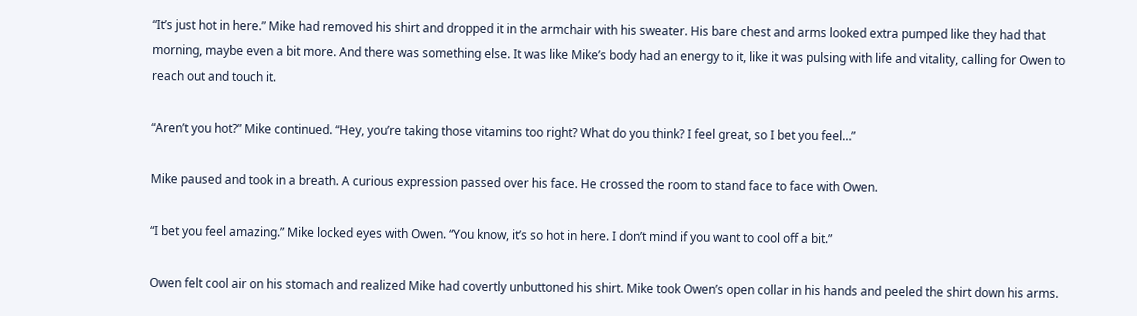“It’s just hot in here.” Mike had removed his shirt and dropped it in the armchair with his sweater. His bare chest and arms looked extra pumped like they had that morning, maybe even a bit more. And there was something else. It was like Mike’s body had an energy to it, like it was pulsing with life and vitality, calling for Owen to reach out and touch it.

“Aren’t you hot?” Mike continued. “Hey, you’re taking those vitamins too right? What do you think? I feel great, so I bet you feel…”

Mike paused and took in a breath. A curious expression passed over his face. He crossed the room to stand face to face with Owen.

“I bet you feel amazing.” Mike locked eyes with Owen. “You know, it’s so hot in here. I don’t mind if you want to cool off a bit.”

Owen felt cool air on his stomach and realized Mike had covertly unbuttoned his shirt. Mike took Owen’s open collar in his hands and peeled the shirt down his arms.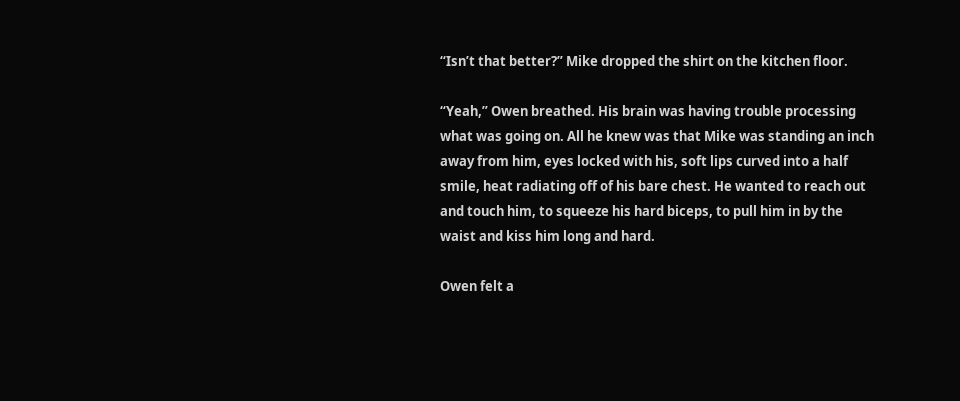“Isn’t that better?” Mike dropped the shirt on the kitchen floor.

“Yeah,” Owen breathed. His brain was having trouble processing what was going on. All he knew was that Mike was standing an inch away from him, eyes locked with his, soft lips curved into a half smile, heat radiating off of his bare chest. He wanted to reach out and touch him, to squeeze his hard biceps, to pull him in by the waist and kiss him long and hard.

Owen felt a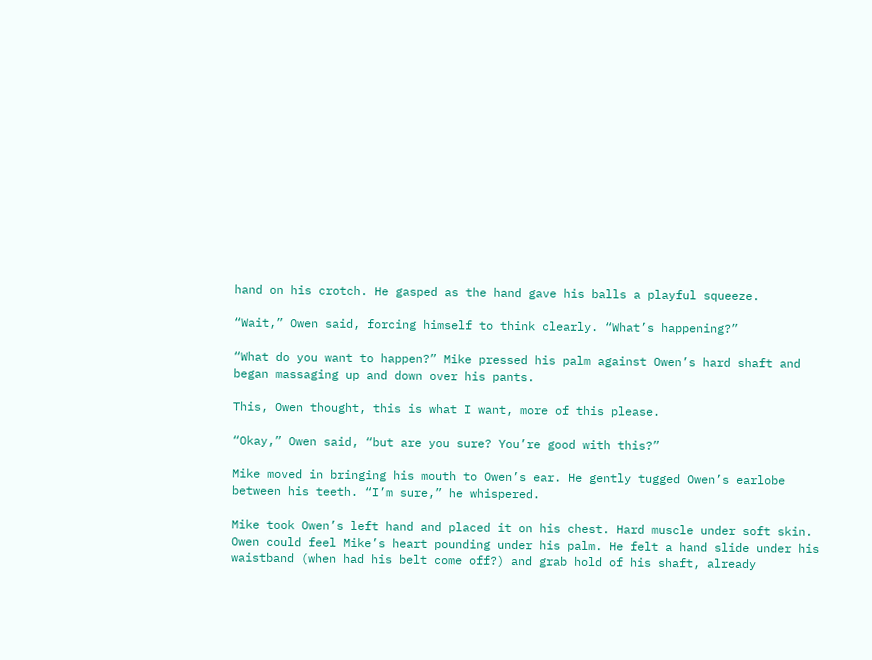hand on his crotch. He gasped as the hand gave his balls a playful squeeze.

“Wait,” Owen said, forcing himself to think clearly. “What’s happening?”

“What do you want to happen?” Mike pressed his palm against Owen’s hard shaft and began massaging up and down over his pants.

This, Owen thought, this is what I want, more of this please.

“Okay,” Owen said, “but are you sure? You’re good with this?”

Mike moved in bringing his mouth to Owen’s ear. He gently tugged Owen’s earlobe between his teeth. “I’m sure,” he whispered.

Mike took Owen’s left hand and placed it on his chest. Hard muscle under soft skin. Owen could feel Mike’s heart pounding under his palm. He felt a hand slide under his waistband (when had his belt come off?) and grab hold of his shaft, already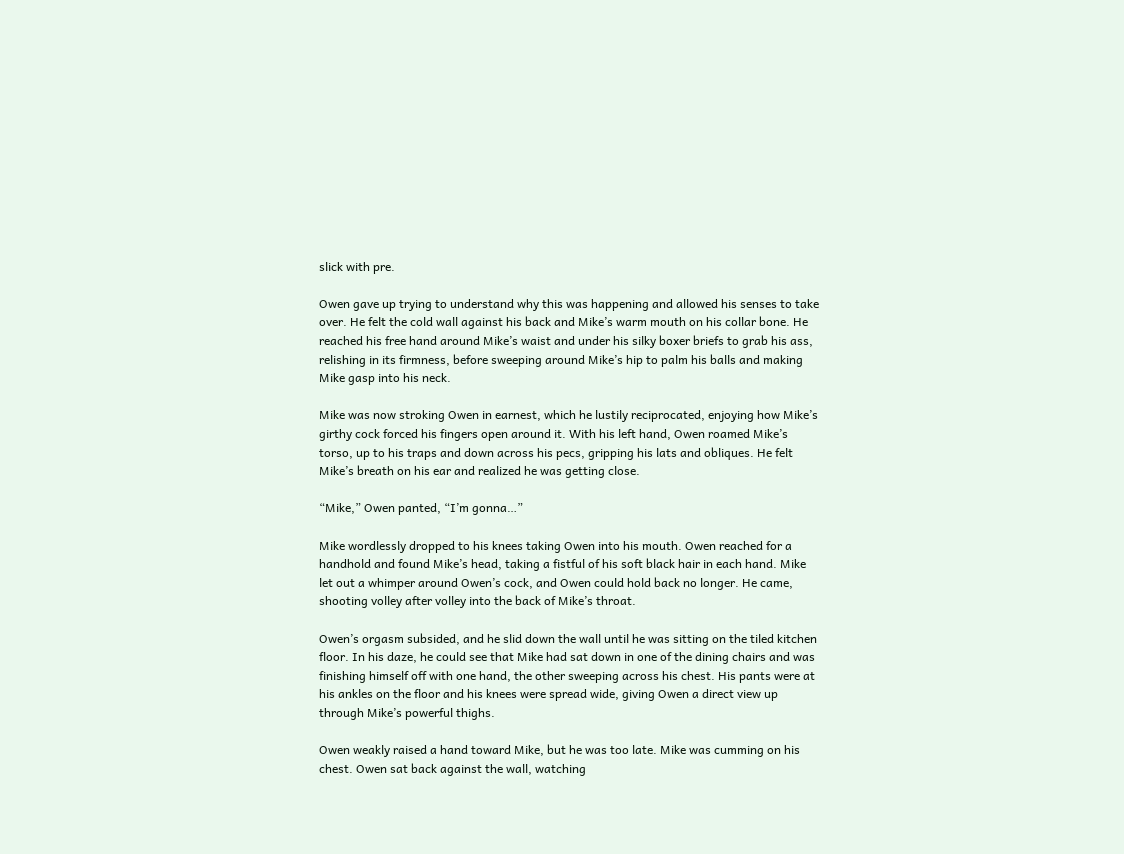slick with pre.

Owen gave up trying to understand why this was happening and allowed his senses to take over. He felt the cold wall against his back and Mike’s warm mouth on his collar bone. He reached his free hand around Mike’s waist and under his silky boxer briefs to grab his ass, relishing in its firmness, before sweeping around Mike’s hip to palm his balls and making Mike gasp into his neck.

Mike was now stroking Owen in earnest, which he lustily reciprocated, enjoying how Mike’s girthy cock forced his fingers open around it. With his left hand, Owen roamed Mike’s torso, up to his traps and down across his pecs, gripping his lats and obliques. He felt Mike’s breath on his ear and realized he was getting close.

“Mike,” Owen panted, “I’m gonna…”

Mike wordlessly dropped to his knees taking Owen into his mouth. Owen reached for a handhold and found Mike’s head, taking a fistful of his soft black hair in each hand. Mike let out a whimper around Owen’s cock, and Owen could hold back no longer. He came, shooting volley after volley into the back of Mike’s throat.

Owen’s orgasm subsided, and he slid down the wall until he was sitting on the tiled kitchen floor. In his daze, he could see that Mike had sat down in one of the dining chairs and was finishing himself off with one hand, the other sweeping across his chest. His pants were at his ankles on the floor and his knees were spread wide, giving Owen a direct view up through Mike’s powerful thighs.

Owen weakly raised a hand toward Mike, but he was too late. Mike was cumming on his chest. Owen sat back against the wall, watching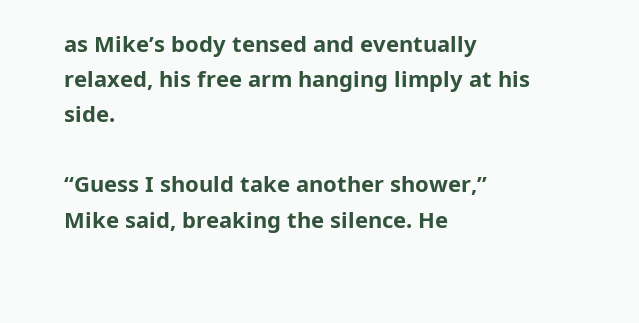as Mike’s body tensed and eventually relaxed, his free arm hanging limply at his side.

“Guess I should take another shower,” Mike said, breaking the silence. He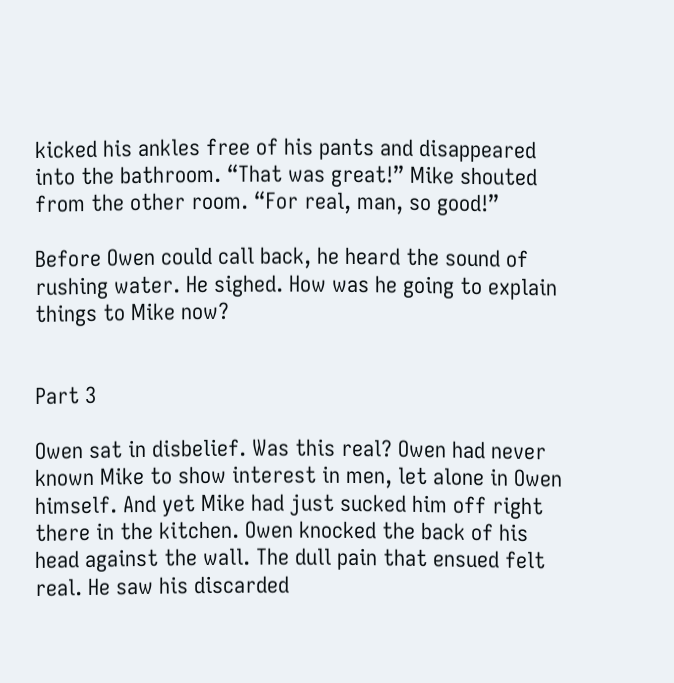kicked his ankles free of his pants and disappeared into the bathroom. “That was great!” Mike shouted from the other room. “For real, man, so good!”

Before Owen could call back, he heard the sound of rushing water. He sighed. How was he going to explain things to Mike now?


Part 3

Owen sat in disbelief. Was this real? Owen had never known Mike to show interest in men, let alone in Owen himself. And yet Mike had just sucked him off right there in the kitchen. Owen knocked the back of his head against the wall. The dull pain that ensued felt real. He saw his discarded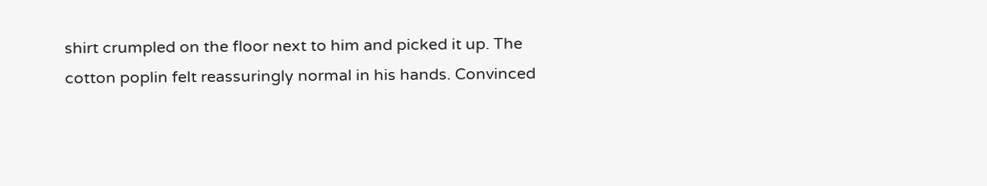shirt crumpled on the floor next to him and picked it up. The cotton poplin felt reassuringly normal in his hands. Convinced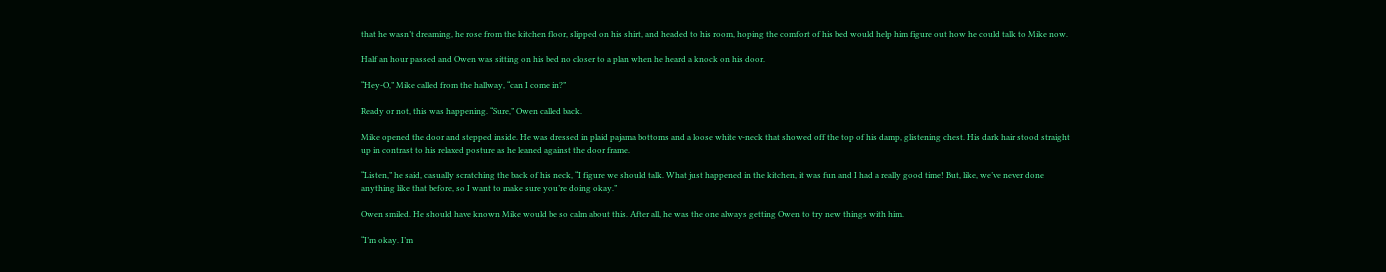that he wasn’t dreaming, he rose from the kitchen floor, slipped on his shirt, and headed to his room, hoping the comfort of his bed would help him figure out how he could talk to Mike now.

Half an hour passed and Owen was sitting on his bed no closer to a plan when he heard a knock on his door.

“Hey-O,” Mike called from the hallway, “can I come in?”

Ready or not, this was happening. “Sure,” Owen called back.

Mike opened the door and stepped inside. He was dressed in plaid pajama bottoms and a loose white v-neck that showed off the top of his damp, glistening chest. His dark hair stood straight up in contrast to his relaxed posture as he leaned against the door frame.

“Listen,” he said, casually scratching the back of his neck, “I figure we should talk. What just happened in the kitchen, it was fun and I had a really good time! But, like, we’ve never done anything like that before, so I want to make sure you’re doing okay.”

Owen smiled. He should have known Mike would be so calm about this. After all, he was the one always getting Owen to try new things with him.

“I’m okay. I’m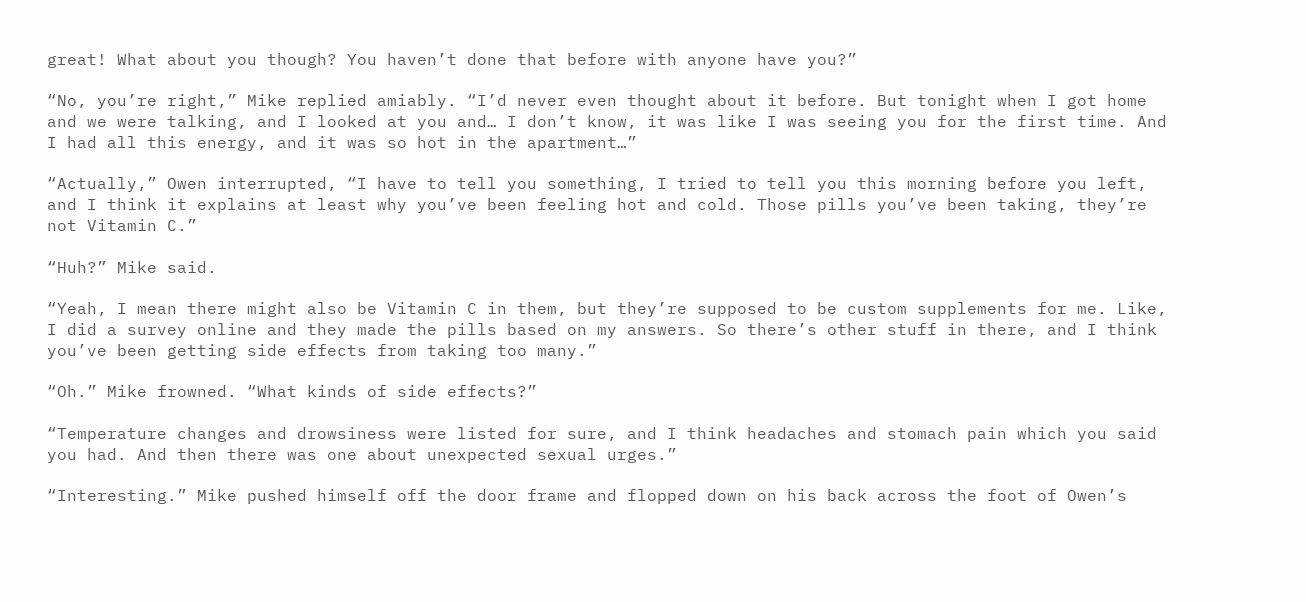great! What about you though? You haven’t done that before with anyone have you?”

“No, you’re right,” Mike replied amiably. “I’d never even thought about it before. But tonight when I got home and we were talking, and I looked at you and… I don’t know, it was like I was seeing you for the first time. And I had all this energy, and it was so hot in the apartment…”

“Actually,” Owen interrupted, “I have to tell you something, I tried to tell you this morning before you left, and I think it explains at least why you’ve been feeling hot and cold. Those pills you’ve been taking, they’re not Vitamin C.”

“Huh?” Mike said.

“Yeah, I mean there might also be Vitamin C in them, but they’re supposed to be custom supplements for me. Like, I did a survey online and they made the pills based on my answers. So there’s other stuff in there, and I think you’ve been getting side effects from taking too many.”

“Oh.” Mike frowned. “What kinds of side effects?”

“Temperature changes and drowsiness were listed for sure, and I think headaches and stomach pain which you said you had. And then there was one about unexpected sexual urges.”

“Interesting.” Mike pushed himself off the door frame and flopped down on his back across the foot of Owen’s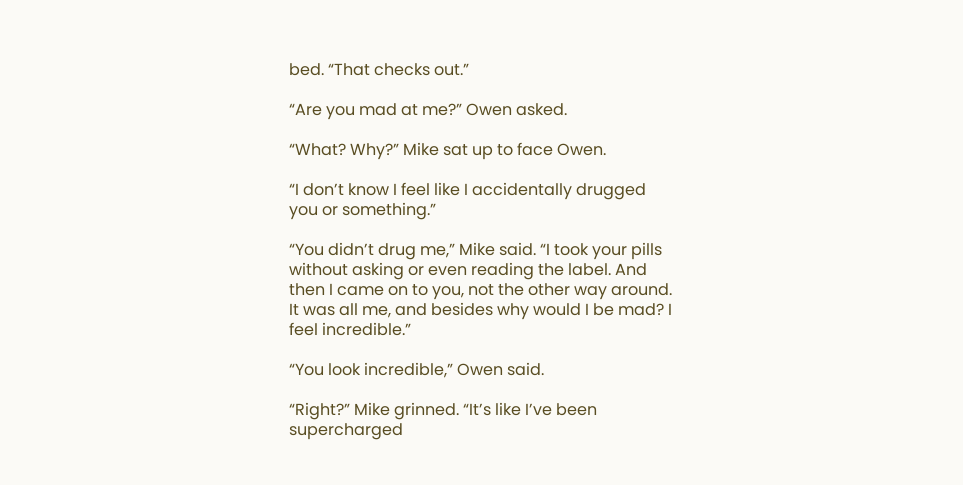bed. “That checks out.”

“Are you mad at me?” Owen asked.

“What? Why?” Mike sat up to face Owen.

“I don’t know I feel like I accidentally drugged you or something.”

“You didn’t drug me,” Mike said. “I took your pills without asking or even reading the label. And then I came on to you, not the other way around. It was all me, and besides why would I be mad? I feel incredible.”

“You look incredible,” Owen said.

“Right?” Mike grinned. “It’s like I’ve been supercharged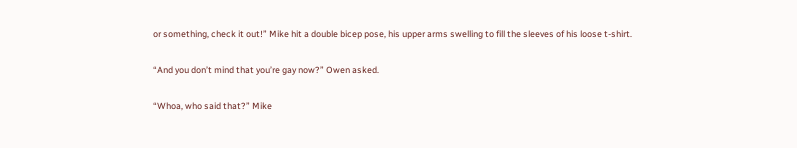or something, check it out!” Mike hit a double bicep pose, his upper arms swelling to fill the sleeves of his loose t-shirt.

“And you don’t mind that you’re gay now?” Owen asked.

“Whoa, who said that?” Mike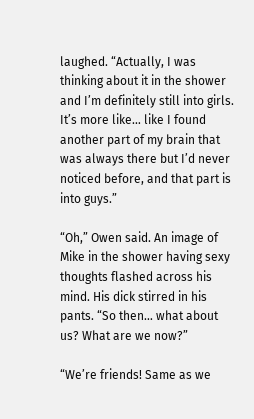laughed. “Actually, I was thinking about it in the shower and I’m definitely still into girls. It’s more like… like I found another part of my brain that was always there but I’d never noticed before, and that part is into guys.”

“Oh,” Owen said. An image of Mike in the shower having sexy thoughts flashed across his mind. His dick stirred in his pants. “So then… what about us? What are we now?”

“We’re friends! Same as we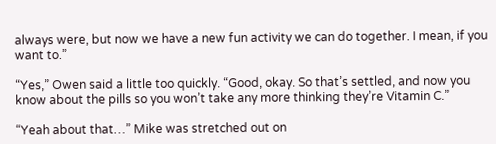always were, but now we have a new fun activity we can do together. I mean, if you want to.”

“Yes,” Owen said a little too quickly. “Good, okay. So that’s settled, and now you know about the pills so you won’t take any more thinking they’re Vitamin C.”

“Yeah about that…” Mike was stretched out on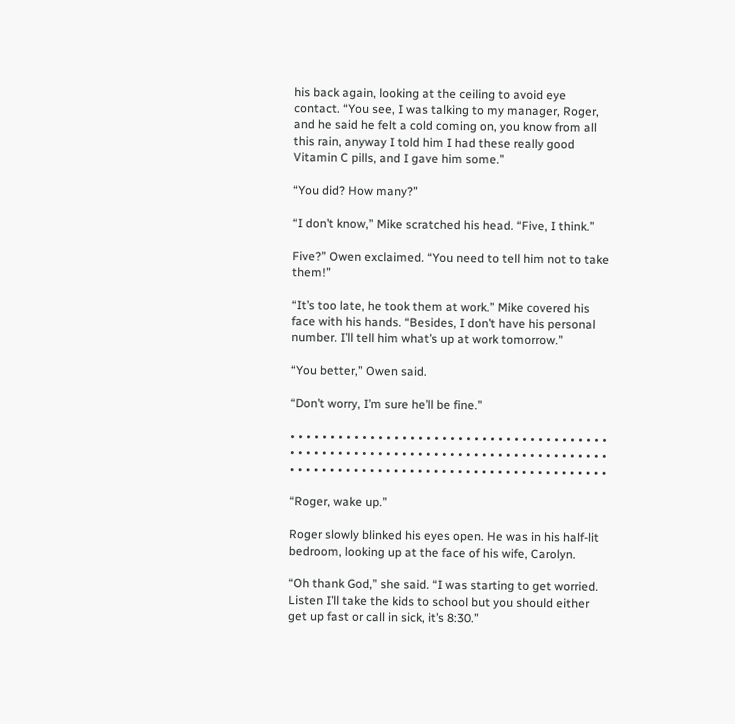his back again, looking at the ceiling to avoid eye contact. “You see, I was talking to my manager, Roger, and he said he felt a cold coming on, you know from all this rain, anyway I told him I had these really good Vitamin C pills, and I gave him some.”

“You did? How many?”

“I don’t know,” Mike scratched his head. “Five, I think.”

Five?” Owen exclaimed. “You need to tell him not to take them!”

“It’s too late, he took them at work.” Mike covered his face with his hands. “Besides, I don’t have his personal number. I’ll tell him what’s up at work tomorrow.”

“You better,” Owen said.

“Don’t worry, I’m sure he’ll be fine.”

• • • • • • • • • • • • • • • • • • • • • • • • • • • • • • • • • • • • • • • • • • • • • • • • • • • • • • • • • • • • • • • • • • • • • • • • • • • • • • • • • • • • • • • • • • • • • • • • • • • • • • • • • • • • • • • • • • • • • • • •

“Roger, wake up.”

Roger slowly blinked his eyes open. He was in his half-lit bedroom, looking up at the face of his wife, Carolyn.

“Oh thank God,” she said. “I was starting to get worried. Listen I’ll take the kids to school but you should either get up fast or call in sick, it’s 8:30.”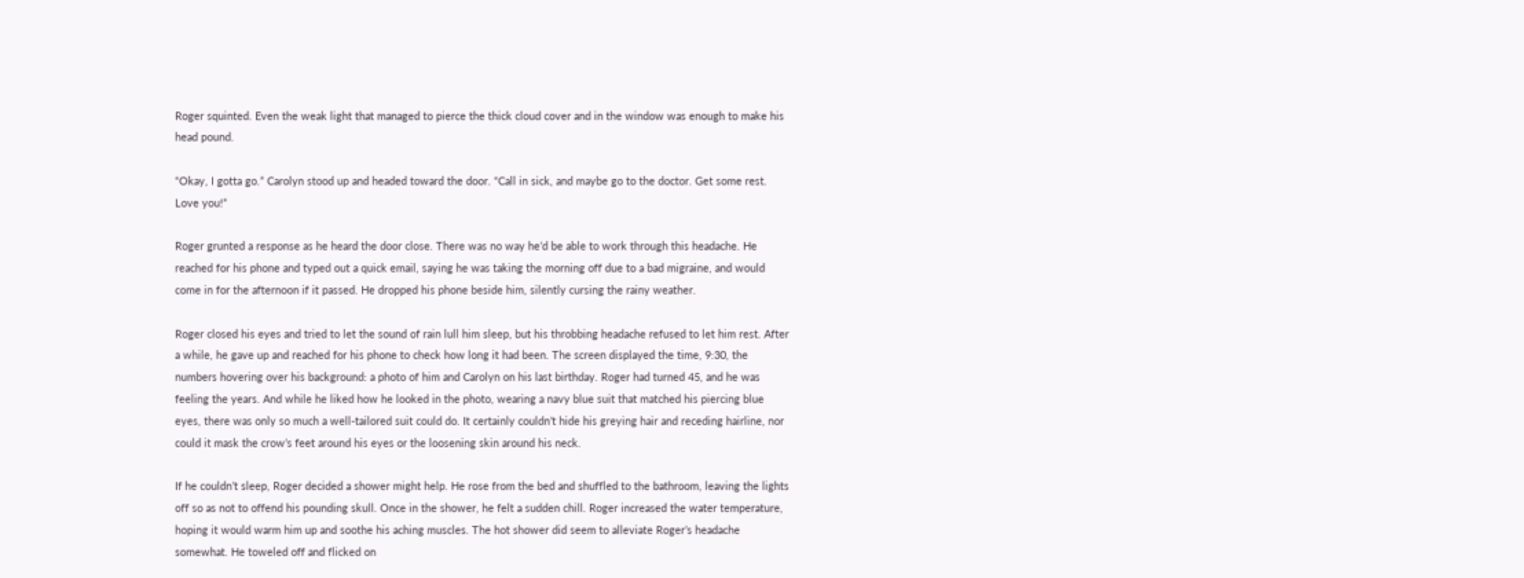Roger squinted. Even the weak light that managed to pierce the thick cloud cover and in the window was enough to make his head pound.

“Okay, I gotta go.” Carolyn stood up and headed toward the door. “Call in sick, and maybe go to the doctor. Get some rest. Love you!”

Roger grunted a response as he heard the door close. There was no way he’d be able to work through this headache. He reached for his phone and typed out a quick email, saying he was taking the morning off due to a bad migraine, and would come in for the afternoon if it passed. He dropped his phone beside him, silently cursing the rainy weather.

Roger closed his eyes and tried to let the sound of rain lull him sleep, but his throbbing headache refused to let him rest. After a while, he gave up and reached for his phone to check how long it had been. The screen displayed the time, 9:30, the numbers hovering over his background: a photo of him and Carolyn on his last birthday. Roger had turned 45, and he was feeling the years. And while he liked how he looked in the photo, wearing a navy blue suit that matched his piercing blue eyes, there was only so much a well-tailored suit could do. It certainly couldn’t hide his greying hair and receding hairline, nor could it mask the crow’s feet around his eyes or the loosening skin around his neck.

If he couldn’t sleep, Roger decided a shower might help. He rose from the bed and shuffled to the bathroom, leaving the lights off so as not to offend his pounding skull. Once in the shower, he felt a sudden chill. Roger increased the water temperature, hoping it would warm him up and soothe his aching muscles. The hot shower did seem to alleviate Roger’s headache somewhat. He toweled off and flicked on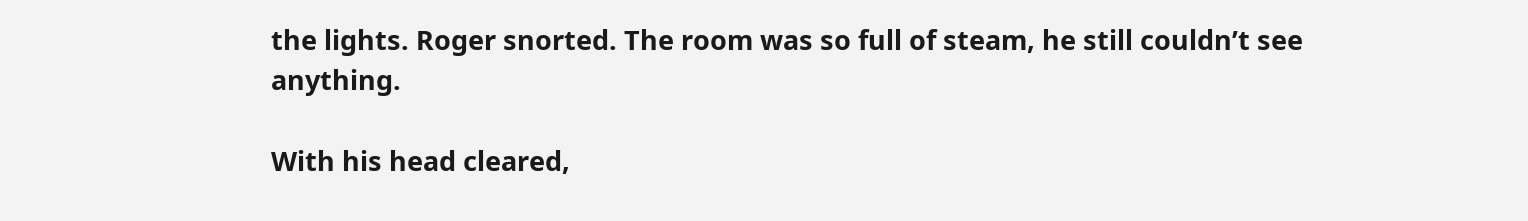the lights. Roger snorted. The room was so full of steam, he still couldn’t see anything.

With his head cleared,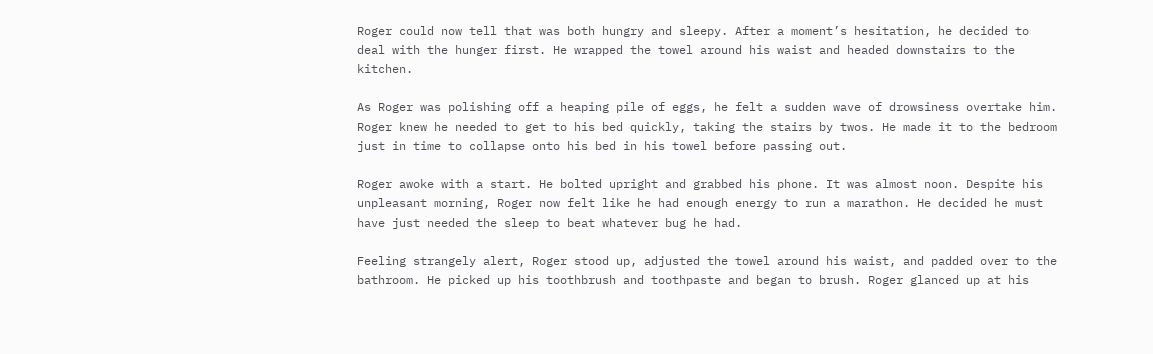Roger could now tell that was both hungry and sleepy. After a moment’s hesitation, he decided to deal with the hunger first. He wrapped the towel around his waist and headed downstairs to the kitchen.

As Roger was polishing off a heaping pile of eggs, he felt a sudden wave of drowsiness overtake him. Roger knew he needed to get to his bed quickly, taking the stairs by twos. He made it to the bedroom just in time to collapse onto his bed in his towel before passing out.

Roger awoke with a start. He bolted upright and grabbed his phone. It was almost noon. Despite his unpleasant morning, Roger now felt like he had enough energy to run a marathon. He decided he must have just needed the sleep to beat whatever bug he had.

Feeling strangely alert, Roger stood up, adjusted the towel around his waist, and padded over to the bathroom. He picked up his toothbrush and toothpaste and began to brush. Roger glanced up at his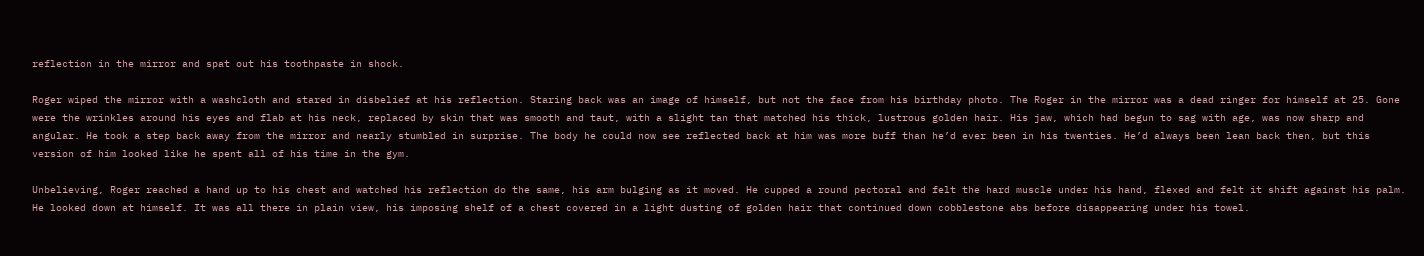reflection in the mirror and spat out his toothpaste in shock.

Roger wiped the mirror with a washcloth and stared in disbelief at his reflection. Staring back was an image of himself, but not the face from his birthday photo. The Roger in the mirror was a dead ringer for himself at 25. Gone were the wrinkles around his eyes and flab at his neck, replaced by skin that was smooth and taut, with a slight tan that matched his thick, lustrous golden hair. His jaw, which had begun to sag with age, was now sharp and angular. He took a step back away from the mirror and nearly stumbled in surprise. The body he could now see reflected back at him was more buff than he’d ever been in his twenties. He’d always been lean back then, but this version of him looked like he spent all of his time in the gym.

Unbelieving, Roger reached a hand up to his chest and watched his reflection do the same, his arm bulging as it moved. He cupped a round pectoral and felt the hard muscle under his hand, flexed and felt it shift against his palm. He looked down at himself. It was all there in plain view, his imposing shelf of a chest covered in a light dusting of golden hair that continued down cobblestone abs before disappearing under his towel.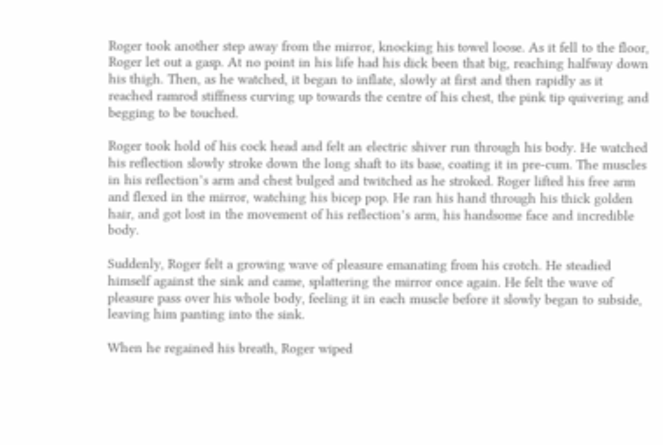Roger took another step away from the mirror, knocking his towel loose. As it fell to the floor, Roger let out a gasp. At no point in his life had his dick been that big, reaching halfway down his thigh. Then, as he watched, it began to inflate, slowly at first and then rapidly as it reached ramrod stiffness curving up towards the centre of his chest, the pink tip quivering and begging to be touched.

Roger took hold of his cock head and felt an electric shiver run through his body. He watched his reflection slowly stroke down the long shaft to its base, coating it in pre-cum. The muscles in his reflection’s arm and chest bulged and twitched as he stroked. Roger lifted his free arm and flexed in the mirror, watching his bicep pop. He ran his hand through his thick golden hair, and got lost in the movement of his reflection’s arm, his handsome face and incredible body.

Suddenly, Roger felt a growing wave of pleasure emanating from his crotch. He steadied himself against the sink and came, splattering the mirror once again. He felt the wave of pleasure pass over his whole body, feeling it in each muscle before it slowly began to subside, leaving him panting into the sink.

When he regained his breath, Roger wiped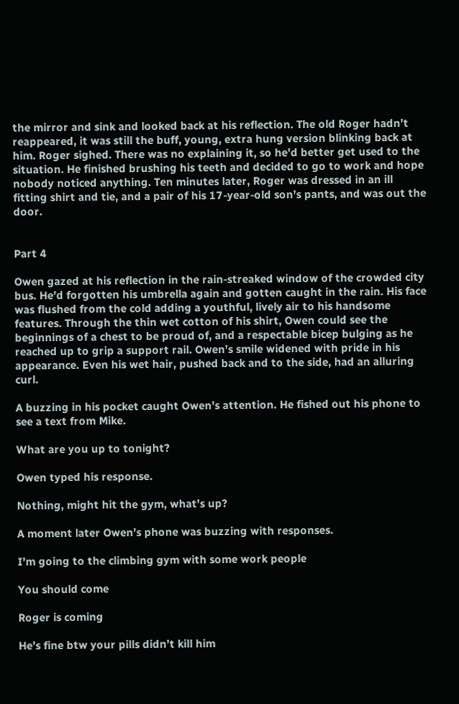the mirror and sink and looked back at his reflection. The old Roger hadn’t reappeared, it was still the buff, young, extra hung version blinking back at him. Roger sighed. There was no explaining it, so he’d better get used to the situation. He finished brushing his teeth and decided to go to work and hope nobody noticed anything. Ten minutes later, Roger was dressed in an ill fitting shirt and tie, and a pair of his 17-year-old son’s pants, and was out the door.


Part 4

Owen gazed at his reflection in the rain-streaked window of the crowded city bus. He’d forgotten his umbrella again and gotten caught in the rain. His face was flushed from the cold adding a youthful, lively air to his handsome features. Through the thin wet cotton of his shirt, Owen could see the beginnings of a chest to be proud of, and a respectable bicep bulging as he reached up to grip a support rail. Owen’s smile widened with pride in his appearance. Even his wet hair, pushed back and to the side, had an alluring curl.

A buzzing in his pocket caught Owen’s attention. He fished out his phone to see a text from Mike.

What are you up to tonight?

Owen typed his response.

Nothing, might hit the gym, what’s up?

A moment later Owen’s phone was buzzing with responses.

I’m going to the climbing gym with some work people

You should come

Roger is coming

He’s fine btw your pills didn’t kill him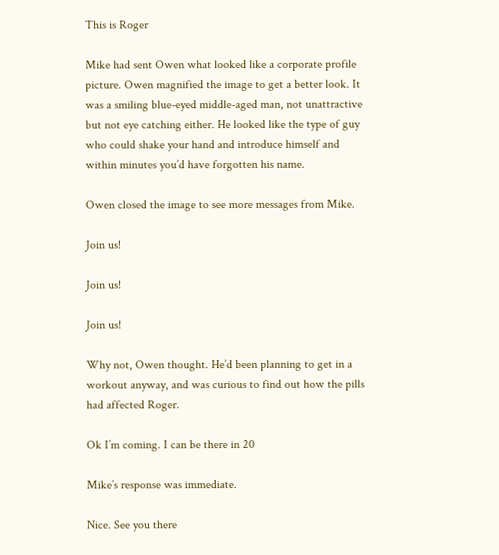This is Roger

Mike had sent Owen what looked like a corporate profile picture. Owen magnified the image to get a better look. It was a smiling blue-eyed middle-aged man, not unattractive but not eye catching either. He looked like the type of guy who could shake your hand and introduce himself and within minutes you’d have forgotten his name.

Owen closed the image to see more messages from Mike.

Join us!

Join us!

Join us!

Why not, Owen thought. He’d been planning to get in a workout anyway, and was curious to find out how the pills had affected Roger.

Ok I’m coming. I can be there in 20

Mike’s response was immediate.

Nice. See you there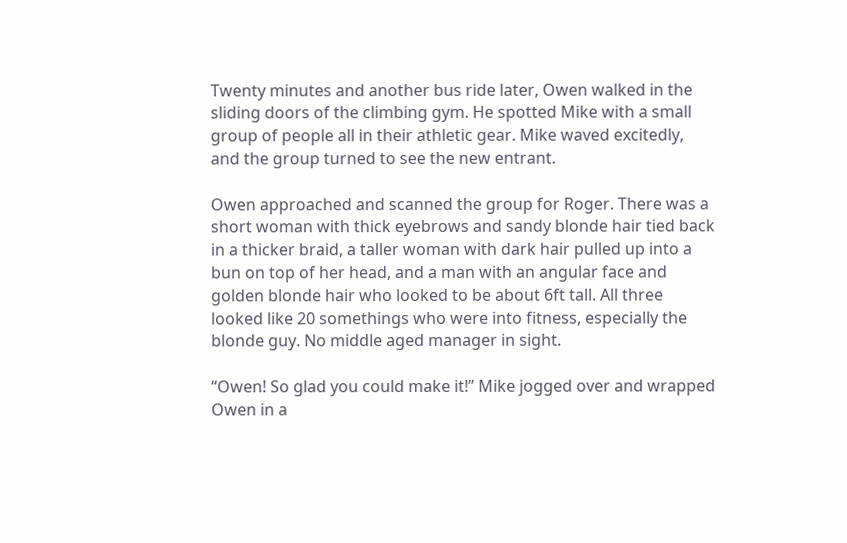Twenty minutes and another bus ride later, Owen walked in the sliding doors of the climbing gym. He spotted Mike with a small group of people all in their athletic gear. Mike waved excitedly, and the group turned to see the new entrant.

Owen approached and scanned the group for Roger. There was a short woman with thick eyebrows and sandy blonde hair tied back in a thicker braid, a taller woman with dark hair pulled up into a bun on top of her head, and a man with an angular face and golden blonde hair who looked to be about 6ft tall. All three looked like 20 somethings who were into fitness, especially the blonde guy. No middle aged manager in sight.

“Owen! So glad you could make it!” Mike jogged over and wrapped Owen in a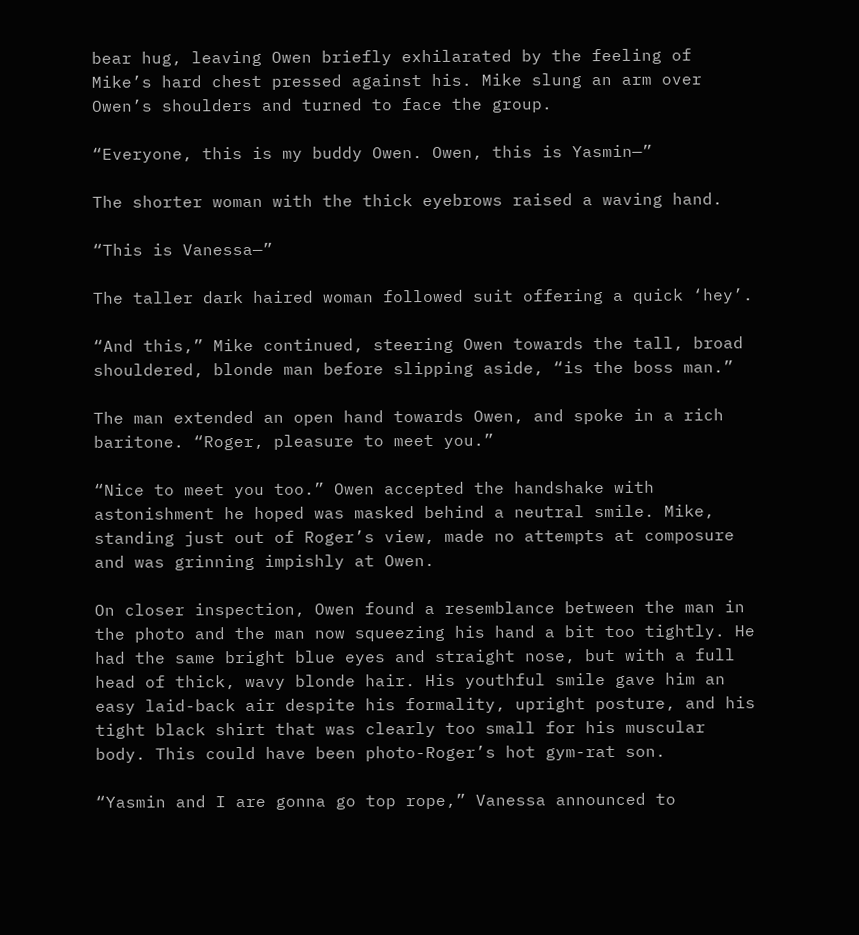bear hug, leaving Owen briefly exhilarated by the feeling of Mike’s hard chest pressed against his. Mike slung an arm over Owen’s shoulders and turned to face the group.

“Everyone, this is my buddy Owen. Owen, this is Yasmin—”

The shorter woman with the thick eyebrows raised a waving hand.

“This is Vanessa—”

The taller dark haired woman followed suit offering a quick ‘hey’.

“And this,” Mike continued, steering Owen towards the tall, broad shouldered, blonde man before slipping aside, “is the boss man.”

The man extended an open hand towards Owen, and spoke in a rich baritone. “Roger, pleasure to meet you.”

“Nice to meet you too.” Owen accepted the handshake with astonishment he hoped was masked behind a neutral smile. Mike, standing just out of Roger’s view, made no attempts at composure and was grinning impishly at Owen.

On closer inspection, Owen found a resemblance between the man in the photo and the man now squeezing his hand a bit too tightly. He had the same bright blue eyes and straight nose, but with a full head of thick, wavy blonde hair. His youthful smile gave him an easy laid-back air despite his formality, upright posture, and his tight black shirt that was clearly too small for his muscular body. This could have been photo-Roger’s hot gym-rat son.

“Yasmin and I are gonna go top rope,” Vanessa announced to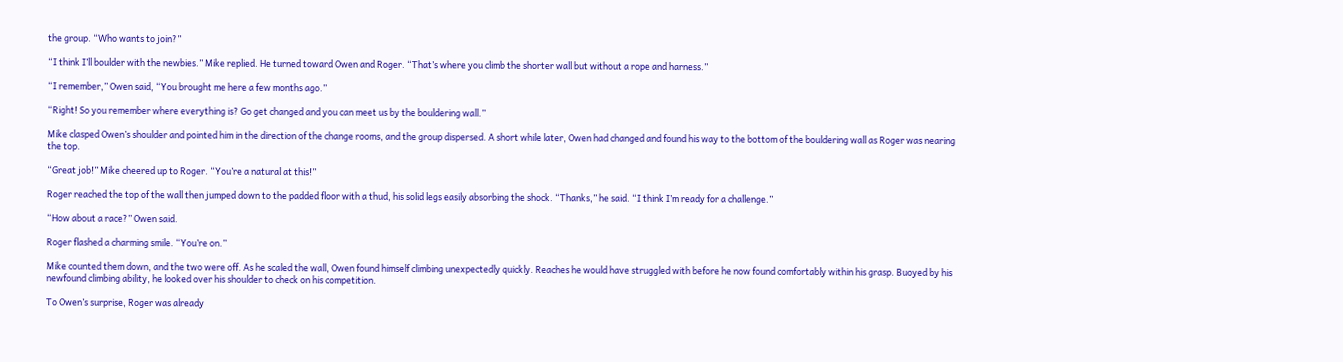the group. “Who wants to join?”

“I think I’ll boulder with the newbies.” Mike replied. He turned toward Owen and Roger. “That’s where you climb the shorter wall but without a rope and harness.”

“I remember,” Owen said, “You brought me here a few months ago.”

“Right! So you remember where everything is? Go get changed and you can meet us by the bouldering wall.”

Mike clasped Owen’s shoulder and pointed him in the direction of the change rooms, and the group dispersed. A short while later, Owen had changed and found his way to the bottom of the bouldering wall as Roger was nearing the top.

“Great job!” Mike cheered up to Roger. “You’re a natural at this!”

Roger reached the top of the wall then jumped down to the padded floor with a thud, his solid legs easily absorbing the shock. “Thanks,” he said. “I think I’m ready for a challenge.”

“How about a race?” Owen said.

Roger flashed a charming smile. “You’re on.”

Mike counted them down, and the two were off. As he scaled the wall, Owen found himself climbing unexpectedly quickly. Reaches he would have struggled with before he now found comfortably within his grasp. Buoyed by his newfound climbing ability, he looked over his shoulder to check on his competition.

To Owen’s surprise, Roger was already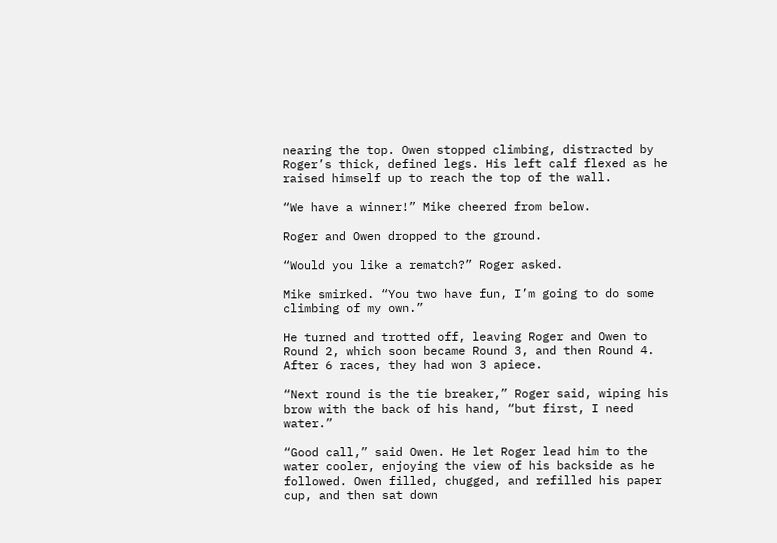nearing the top. Owen stopped climbing, distracted by Roger’s thick, defined legs. His left calf flexed as he raised himself up to reach the top of the wall.

“We have a winner!” Mike cheered from below.

Roger and Owen dropped to the ground.

“Would you like a rematch?” Roger asked.

Mike smirked. “You two have fun, I’m going to do some climbing of my own.”

He turned and trotted off, leaving Roger and Owen to Round 2, which soon became Round 3, and then Round 4. After 6 races, they had won 3 apiece.

“Next round is the tie breaker,” Roger said, wiping his brow with the back of his hand, “but first, I need water.”

“Good call,” said Owen. He let Roger lead him to the water cooler, enjoying the view of his backside as he followed. Owen filled, chugged, and refilled his paper cup, and then sat down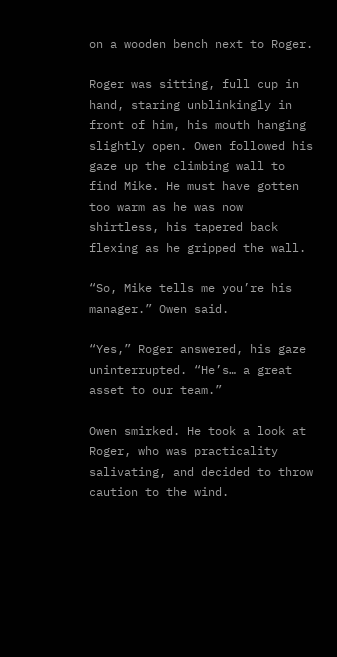on a wooden bench next to Roger.

Roger was sitting, full cup in hand, staring unblinkingly in front of him, his mouth hanging slightly open. Owen followed his gaze up the climbing wall to find Mike. He must have gotten too warm as he was now shirtless, his tapered back flexing as he gripped the wall.

“So, Mike tells me you’re his manager.” Owen said.

“Yes,” Roger answered, his gaze uninterrupted. “He’s… a great asset to our team.”

Owen smirked. He took a look at Roger, who was practicality salivating, and decided to throw caution to the wind.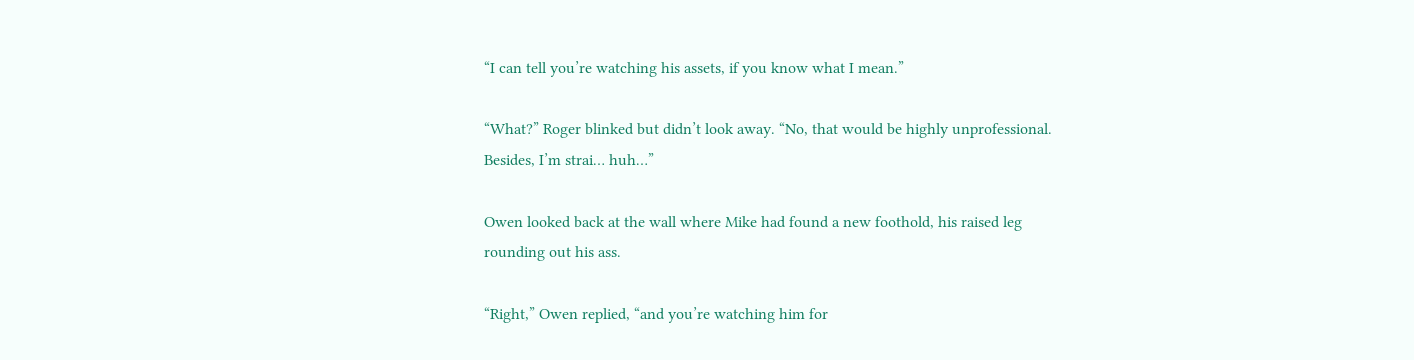“I can tell you’re watching his assets, if you know what I mean.”

“What?” Roger blinked but didn’t look away. “No, that would be highly unprofessional. Besides, I’m strai… huh…”

Owen looked back at the wall where Mike had found a new foothold, his raised leg rounding out his ass.

“Right,” Owen replied, “and you’re watching him for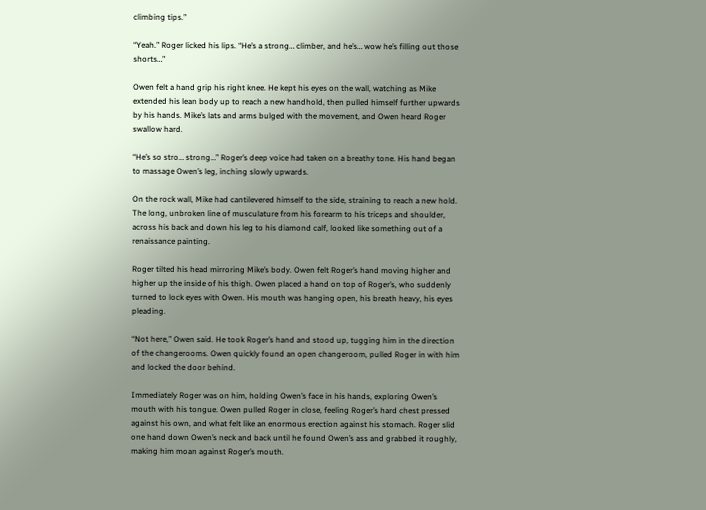climbing tips.”

“Yeah.” Roger licked his lips. “He’s a strong… climber, and he’s… wow he’s filling out those shorts…”

Owen felt a hand grip his right knee. He kept his eyes on the wall, watching as Mike extended his lean body up to reach a new handhold, then pulled himself further upwards by his hands. Mike’s lats and arms bulged with the movement, and Owen heard Roger swallow hard.

“He’s so stro… strong…” Roger’s deep voice had taken on a breathy tone. His hand began to massage Owen’s leg, inching slowly upwards.

On the rock wall, Mike had cantilevered himself to the side, straining to reach a new hold. The long, unbroken line of musculature from his forearm to his triceps and shoulder, across his back and down his leg to his diamond calf, looked like something out of a renaissance painting.

Roger tilted his head mirroring Mike’s body. Owen felt Roger’s hand moving higher and higher up the inside of his thigh. Owen placed a hand on top of Roger’s, who suddenly turned to lock eyes with Owen. His mouth was hanging open, his breath heavy, his eyes pleading.

“Not here,” Owen said. He took Roger’s hand and stood up, tugging him in the direction of the changerooms. Owen quickly found an open changeroom, pulled Roger in with him and locked the door behind.

Immediately Roger was on him, holding Owen’s face in his hands, exploring Owen’s mouth with his tongue. Owen pulled Roger in close, feeling Roger’s hard chest pressed against his own, and what felt like an enormous erection against his stomach. Roger slid one hand down Owen’s neck and back until he found Owen’s ass and grabbed it roughly, making him moan against Roger’s mouth.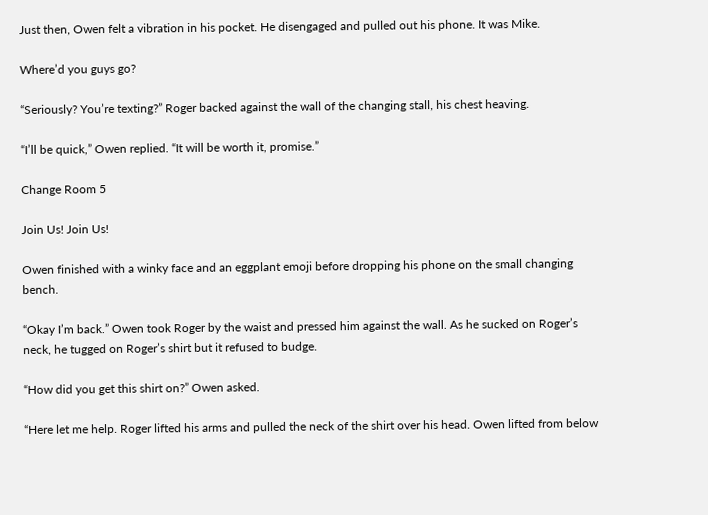Just then, Owen felt a vibration in his pocket. He disengaged and pulled out his phone. It was Mike.

Where’d you guys go?

“Seriously? You’re texting?” Roger backed against the wall of the changing stall, his chest heaving.

“I’ll be quick,” Owen replied. “It will be worth it, promise.”

Change Room 5

Join Us! Join Us!

Owen finished with a winky face and an eggplant emoji before dropping his phone on the small changing bench.

“Okay I’m back.” Owen took Roger by the waist and pressed him against the wall. As he sucked on Roger’s neck, he tugged on Roger’s shirt but it refused to budge.

“How did you get this shirt on?” Owen asked.

“Here let me help. Roger lifted his arms and pulled the neck of the shirt over his head. Owen lifted from below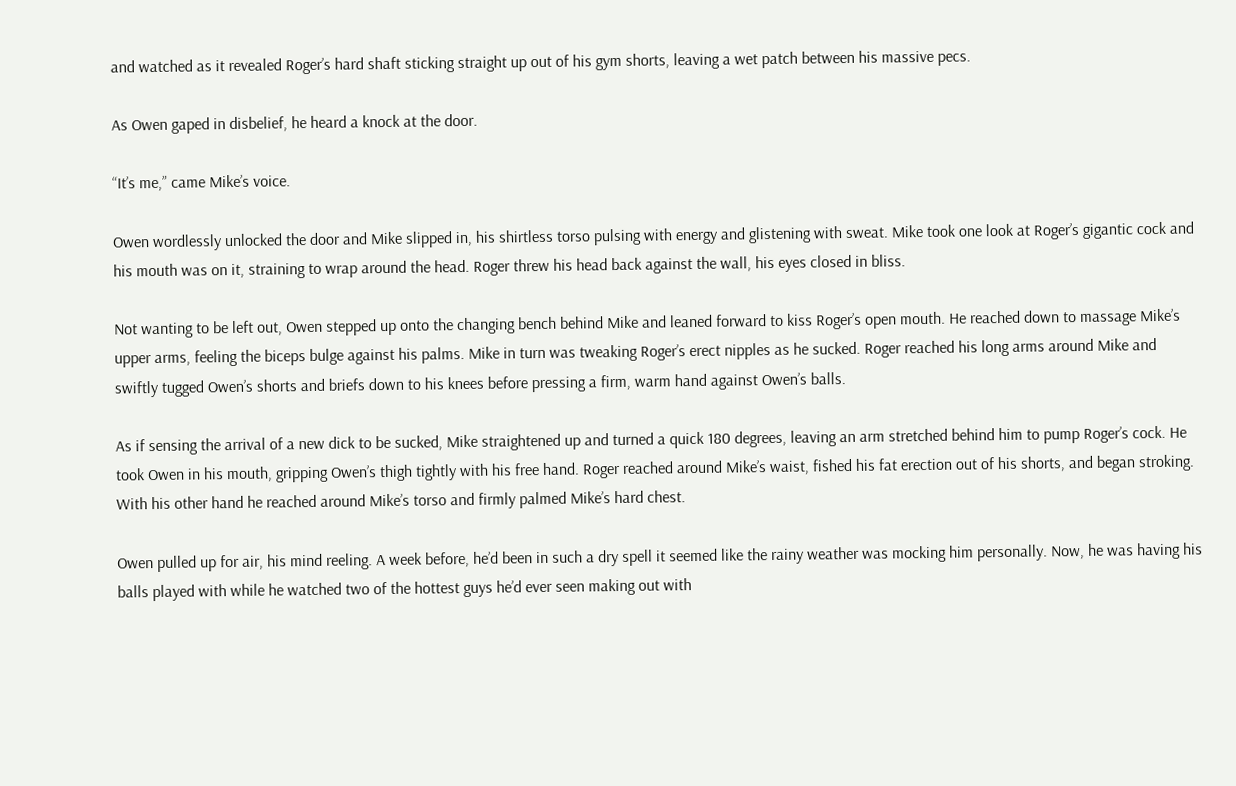and watched as it revealed Roger’s hard shaft sticking straight up out of his gym shorts, leaving a wet patch between his massive pecs.

As Owen gaped in disbelief, he heard a knock at the door.

“It’s me,” came Mike’s voice.

Owen wordlessly unlocked the door and Mike slipped in, his shirtless torso pulsing with energy and glistening with sweat. Mike took one look at Roger’s gigantic cock and his mouth was on it, straining to wrap around the head. Roger threw his head back against the wall, his eyes closed in bliss.

Not wanting to be left out, Owen stepped up onto the changing bench behind Mike and leaned forward to kiss Roger’s open mouth. He reached down to massage Mike’s upper arms, feeling the biceps bulge against his palms. Mike in turn was tweaking Roger’s erect nipples as he sucked. Roger reached his long arms around Mike and swiftly tugged Owen’s shorts and briefs down to his knees before pressing a firm, warm hand against Owen’s balls.

As if sensing the arrival of a new dick to be sucked, Mike straightened up and turned a quick 180 degrees, leaving an arm stretched behind him to pump Roger’s cock. He took Owen in his mouth, gripping Owen’s thigh tightly with his free hand. Roger reached around Mike’s waist, fished his fat erection out of his shorts, and began stroking. With his other hand he reached around Mike’s torso and firmly palmed Mike’s hard chest.

Owen pulled up for air, his mind reeling. A week before, he’d been in such a dry spell it seemed like the rainy weather was mocking him personally. Now, he was having his balls played with while he watched two of the hottest guys he’d ever seen making out with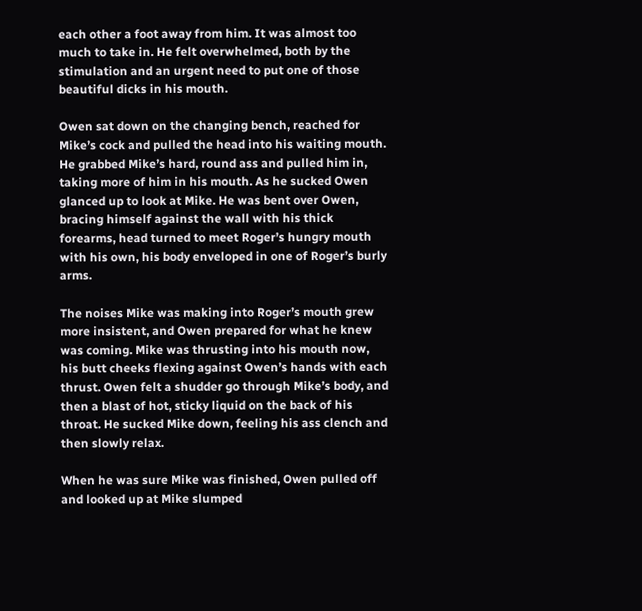each other a foot away from him. It was almost too much to take in. He felt overwhelmed, both by the stimulation and an urgent need to put one of those beautiful dicks in his mouth.

Owen sat down on the changing bench, reached for Mike’s cock and pulled the head into his waiting mouth. He grabbed Mike’s hard, round ass and pulled him in, taking more of him in his mouth. As he sucked Owen glanced up to look at Mike. He was bent over Owen, bracing himself against the wall with his thick forearms, head turned to meet Roger’s hungry mouth with his own, his body enveloped in one of Roger’s burly arms.

The noises Mike was making into Roger’s mouth grew more insistent, and Owen prepared for what he knew was coming. Mike was thrusting into his mouth now, his butt cheeks flexing against Owen’s hands with each thrust. Owen felt a shudder go through Mike’s body, and then a blast of hot, sticky liquid on the back of his throat. He sucked Mike down, feeling his ass clench and then slowly relax.

When he was sure Mike was finished, Owen pulled off and looked up at Mike slumped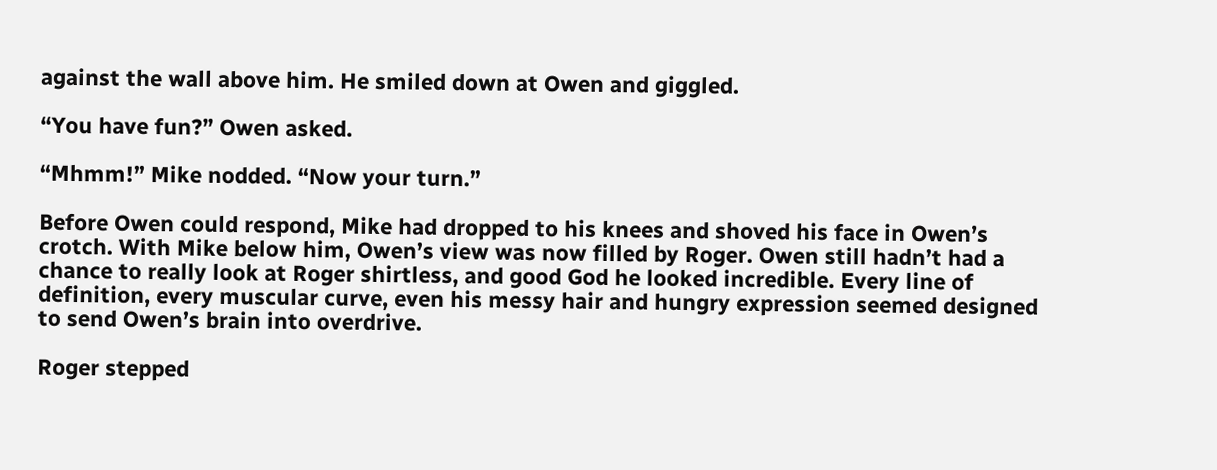against the wall above him. He smiled down at Owen and giggled.

“You have fun?” Owen asked.

“Mhmm!” Mike nodded. “Now your turn.”

Before Owen could respond, Mike had dropped to his knees and shoved his face in Owen’s crotch. With Mike below him, Owen’s view was now filled by Roger. Owen still hadn’t had a chance to really look at Roger shirtless, and good God he looked incredible. Every line of definition, every muscular curve, even his messy hair and hungry expression seemed designed to send Owen’s brain into overdrive.

Roger stepped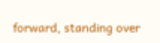forward, standing over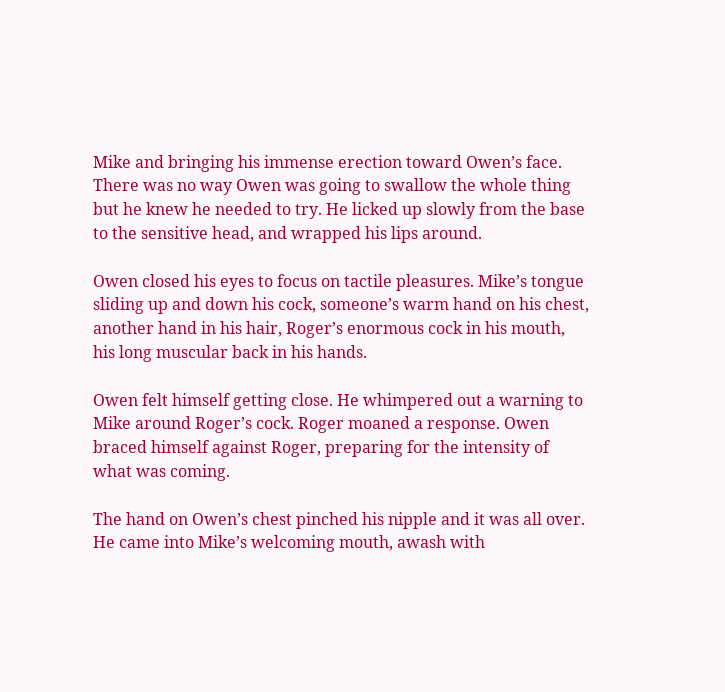Mike and bringing his immense erection toward Owen’s face. There was no way Owen was going to swallow the whole thing but he knew he needed to try. He licked up slowly from the base to the sensitive head, and wrapped his lips around.

Owen closed his eyes to focus on tactile pleasures. Mike’s tongue sliding up and down his cock, someone’s warm hand on his chest, another hand in his hair, Roger’s enormous cock in his mouth, his long muscular back in his hands.

Owen felt himself getting close. He whimpered out a warning to Mike around Roger’s cock. Roger moaned a response. Owen braced himself against Roger, preparing for the intensity of what was coming.

The hand on Owen’s chest pinched his nipple and it was all over. He came into Mike’s welcoming mouth, awash with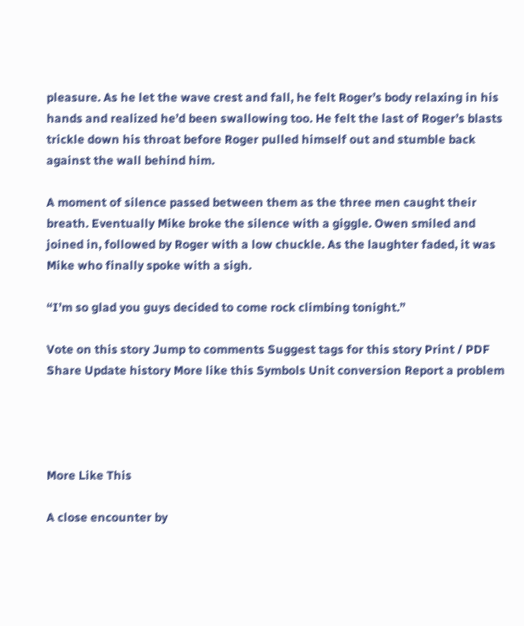pleasure. As he let the wave crest and fall, he felt Roger’s body relaxing in his hands and realized he’d been swallowing too. He felt the last of Roger’s blasts trickle down his throat before Roger pulled himself out and stumble back against the wall behind him.

A moment of silence passed between them as the three men caught their breath. Eventually Mike broke the silence with a giggle. Owen smiled and joined in, followed by Roger with a low chuckle. As the laughter faded, it was Mike who finally spoke with a sigh.

“I’m so glad you guys decided to come rock climbing tonight.”

Vote on this story Jump to comments Suggest tags for this story Print / PDF Share Update history More like this Symbols Unit conversion Report a problem




More Like This

A close encounter by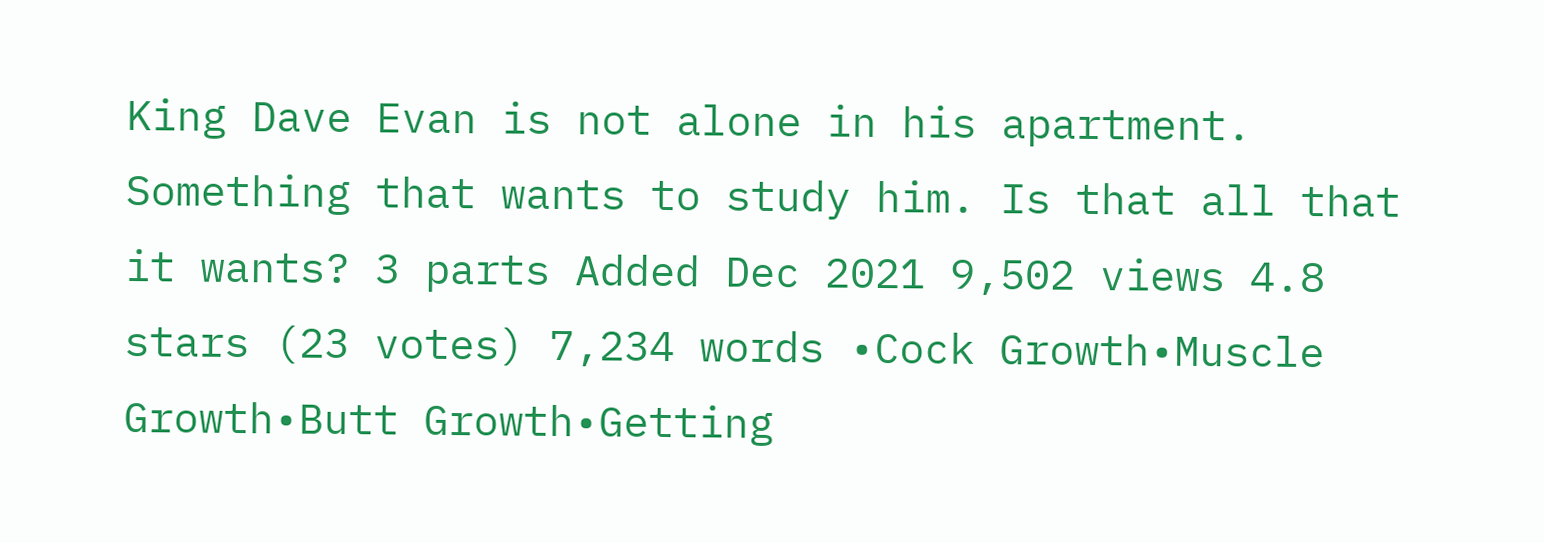King Dave Evan is not alone in his apartment. Something that wants to study him. Is that all that it wants? 3 parts Added Dec 2021 9,502 views 4.8 stars (23 votes) 7,234 words •Cock Growth•Muscle Growth•Butt Growth•Getting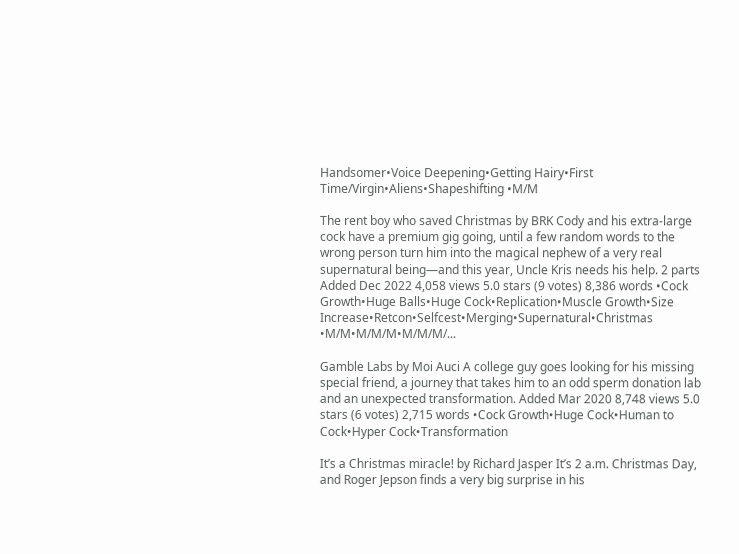Handsomer•Voice Deepening•Getting Hairy•First Time/Virgin•Aliens•Shapeshifting •M/M

The rent boy who saved Christmas by BRK Cody and his extra-large cock have a premium gig going, until a few random words to the wrong person turn him into the magical nephew of a very real supernatural being—and this year, Uncle Kris needs his help. 2 parts Added Dec 2022 4,058 views 5.0 stars (9 votes) 8,386 words •Cock Growth•Huge Balls•Huge Cock•Replication•Muscle Growth•Size Increase•Retcon•Selfcest•Merging•Supernatural•Christmas •M/M•M/M/M•M/M/M/...

Gamble Labs by Moi Auci A college guy goes looking for his missing special friend, a journey that takes him to an odd sperm donation lab and an unexpected transformation. Added Mar 2020 8,748 views 5.0 stars (6 votes) 2,715 words •Cock Growth•Huge Cock•Human to Cock•Hyper Cock•Transformation

It’s a Christmas miracle! by Richard Jasper It’s 2 a.m. Christmas Day, and Roger Jepson finds a very big surprise in his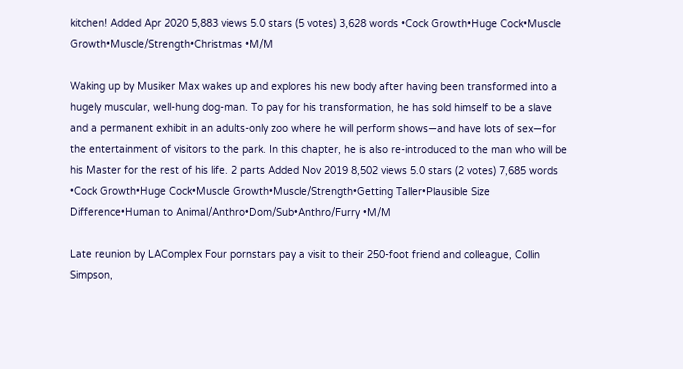kitchen! Added Apr 2020 5,883 views 5.0 stars (5 votes) 3,628 words •Cock Growth•Huge Cock•Muscle Growth•Muscle/Strength•Christmas •M/M

Waking up by Musiker Max wakes up and explores his new body after having been transformed into a hugely muscular, well-hung dog-man. To pay for his transformation, he has sold himself to be a slave and a permanent exhibit in an adults-only zoo where he will perform shows—and have lots of sex—for the entertainment of visitors to the park. In this chapter, he is also re-introduced to the man who will be his Master for the rest of his life. 2 parts Added Nov 2019 8,502 views 5.0 stars (2 votes) 7,685 words •Cock Growth•Huge Cock•Muscle Growth•Muscle/Strength•Getting Taller•Plausible Size Difference•Human to Animal/Anthro•Dom/Sub•Anthro/Furry •M/M

Late reunion by LAComplex Four pornstars pay a visit to their 250-foot friend and colleague, Collin Simpson,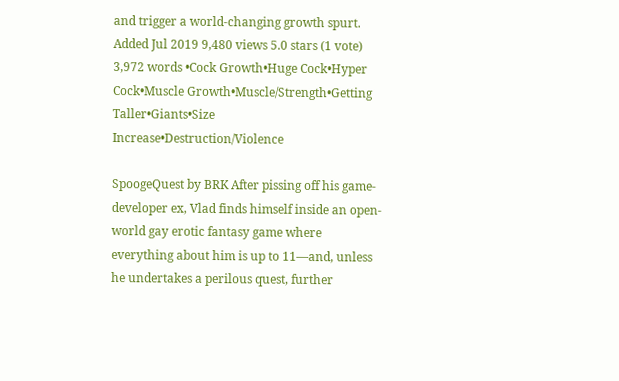and trigger a world-changing growth spurt. Added Jul 2019 9,480 views 5.0 stars (1 vote) 3,972 words •Cock Growth•Huge Cock•Hyper Cock•Muscle Growth•Muscle/Strength•Getting Taller•Giants•Size Increase•Destruction/Violence

SpoogeQuest by BRK After pissing off his game-developer ex, Vlad finds himself inside an open-world gay erotic fantasy game where everything about him is up to 11—and, unless he undertakes a perilous quest, further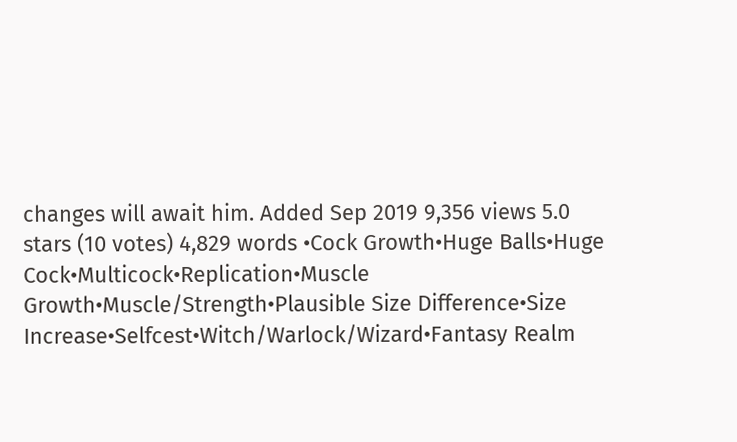changes will await him. Added Sep 2019 9,356 views 5.0 stars (10 votes) 4,829 words •Cock Growth•Huge Balls•Huge Cock•Multicock•Replication•Muscle Growth•Muscle/Strength•Plausible Size Difference•Size Increase•Selfcest•Witch/Warlock/Wizard•Fantasy Realm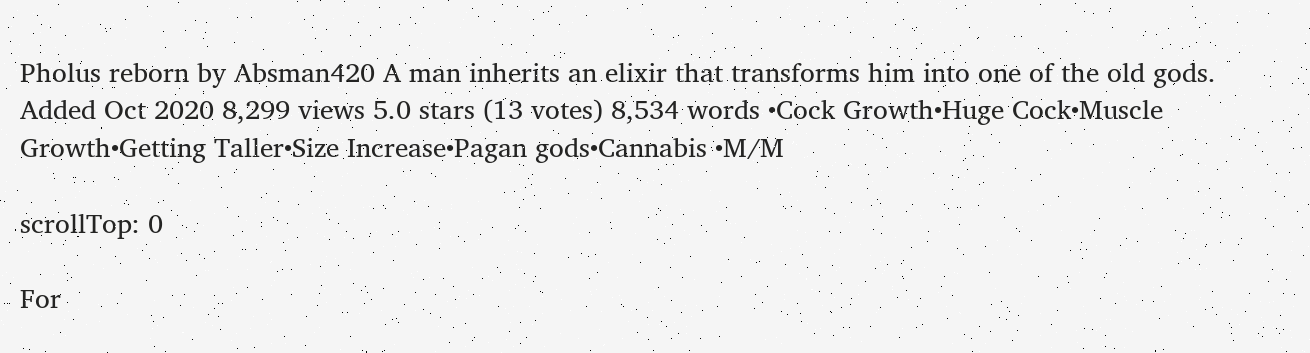Pholus reborn by Absman420 A man inherits an elixir that transforms him into one of the old gods. Added Oct 2020 8,299 views 5.0 stars (13 votes) 8,534 words •Cock Growth•Huge Cock•Muscle Growth•Getting Taller•Size Increase•Pagan gods•Cannabis •M/M

scrollTop: 0

For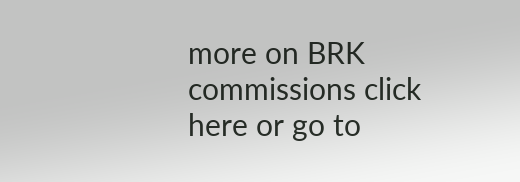more on BRK commissions click here or go to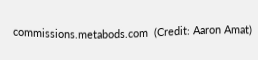commissions.metabods.com  (Credit: Aaron Amat)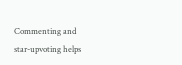Commenting and star-upvoting helps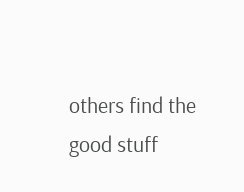others find the good stuff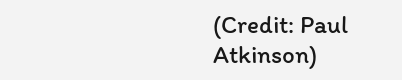(Credit: Paul Atkinson)